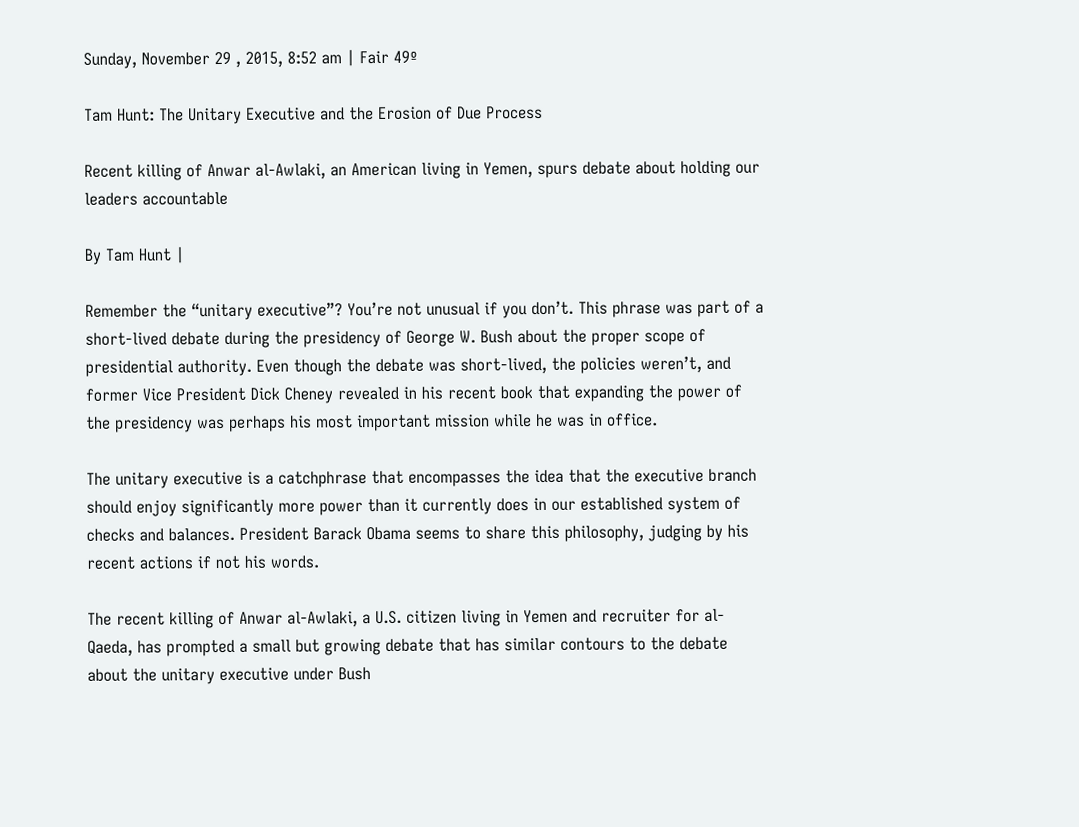Sunday, November 29 , 2015, 8:52 am | Fair 49º

Tam Hunt: The Unitary Executive and the Erosion of Due Process

Recent killing of Anwar al-Awlaki, an American living in Yemen, spurs debate about holding our leaders accountable

By Tam Hunt |

Remember the “unitary executive”? You’re not unusual if you don’t. This phrase was part of a short-lived debate during the presidency of George W. Bush about the proper scope of presidential authority. Even though the debate was short-lived, the policies weren’t, and former Vice President Dick Cheney revealed in his recent book that expanding the power of the presidency was perhaps his most important mission while he was in office.

The unitary executive is a catchphrase that encompasses the idea that the executive branch should enjoy significantly more power than it currently does in our established system of checks and balances. President Barack Obama seems to share this philosophy, judging by his recent actions if not his words.

The recent killing of Anwar al-Awlaki, a U.S. citizen living in Yemen and recruiter for al-Qaeda, has prompted a small but growing debate that has similar contours to the debate about the unitary executive under Bush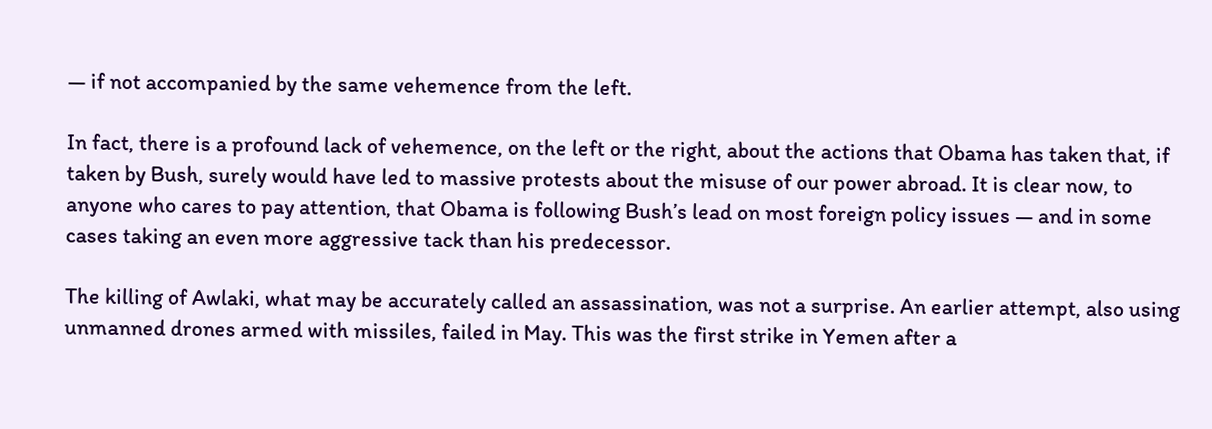— if not accompanied by the same vehemence from the left.

In fact, there is a profound lack of vehemence, on the left or the right, about the actions that Obama has taken that, if taken by Bush, surely would have led to massive protests about the misuse of our power abroad. It is clear now, to anyone who cares to pay attention, that Obama is following Bush’s lead on most foreign policy issues — and in some cases taking an even more aggressive tack than his predecessor.

The killing of Awlaki, what may be accurately called an assassination, was not a surprise. An earlier attempt, also using unmanned drones armed with missiles, failed in May. This was the first strike in Yemen after a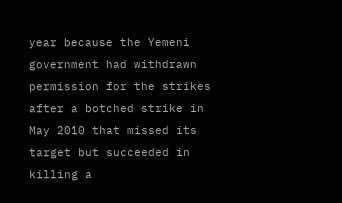year because the Yemeni government had withdrawn permission for the strikes after a botched strike in May 2010 that missed its target but succeeded in killing a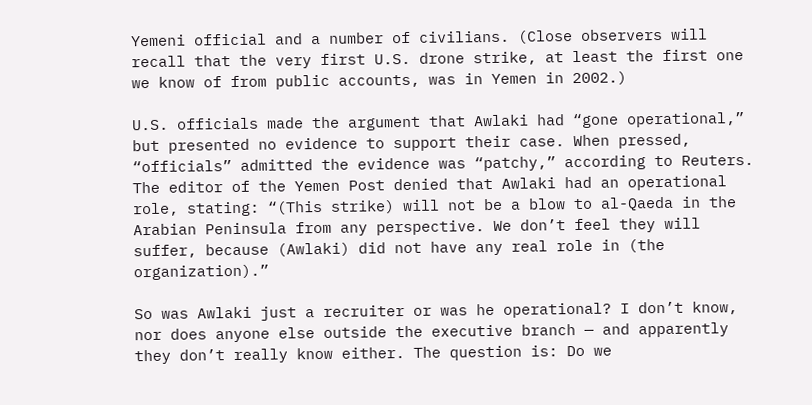Yemeni official and a number of civilians. (Close observers will recall that the very first U.S. drone strike, at least the first one we know of from public accounts, was in Yemen in 2002.)

U.S. officials made the argument that Awlaki had “gone operational,” but presented no evidence to support their case. When pressed, “officials” admitted the evidence was “patchy,” according to Reuters. The editor of the Yemen Post denied that Awlaki had an operational role, stating: “(This strike) will not be a blow to al-Qaeda in the Arabian Peninsula from any perspective. We don’t feel they will suffer, because (Awlaki) did not have any real role in (the organization).”

So was Awlaki just a recruiter or was he operational? I don’t know, nor does anyone else outside the executive branch — and apparently they don’t really know either. The question is: Do we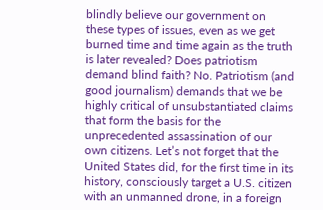blindly believe our government on these types of issues, even as we get burned time and time again as the truth is later revealed? Does patriotism demand blind faith? No. Patriotism (and good journalism) demands that we be highly critical of unsubstantiated claims that form the basis for the unprecedented assassination of our own citizens. Let’s not forget that the United States did, for the first time in its history, consciously target a U.S. citizen with an unmanned drone, in a foreign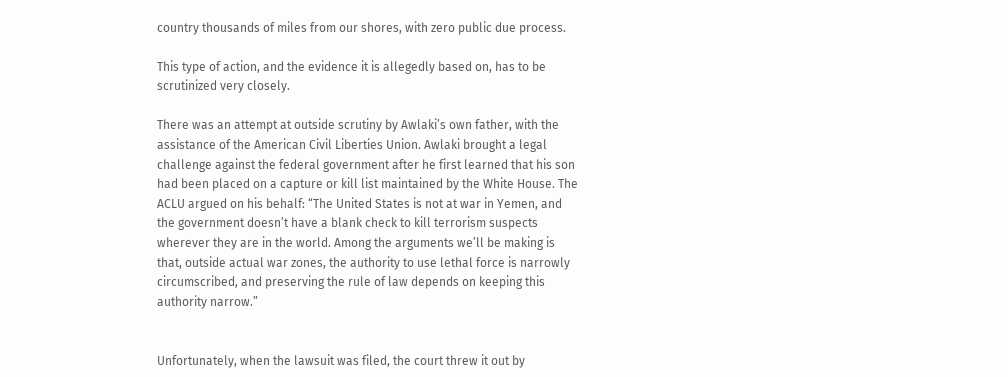country thousands of miles from our shores, with zero public due process.

This type of action, and the evidence it is allegedly based on, has to be scrutinized very closely.

There was an attempt at outside scrutiny by Awlaki’s own father, with the assistance of the American Civil Liberties Union. Awlaki brought a legal challenge against the federal government after he first learned that his son had been placed on a capture or kill list maintained by the White House. The ACLU argued on his behalf: “The United States is not at war in Yemen, and the government doesn’t have a blank check to kill terrorism suspects wherever they are in the world. Among the arguments we’ll be making is that, outside actual war zones, the authority to use lethal force is narrowly circumscribed, and preserving the rule of law depends on keeping this authority narrow.”


Unfortunately, when the lawsuit was filed, the court threw it out by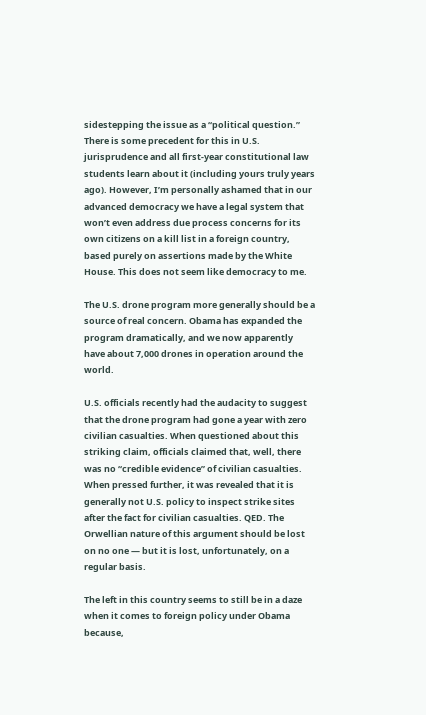sidestepping the issue as a “political question.” There is some precedent for this in U.S. jurisprudence and all first-year constitutional law students learn about it (including yours truly years ago). However, I’m personally ashamed that in our advanced democracy we have a legal system that won’t even address due process concerns for its own citizens on a kill list in a foreign country, based purely on assertions made by the White House. This does not seem like democracy to me.

The U.S. drone program more generally should be a source of real concern. Obama has expanded the program dramatically, and we now apparently have about 7,000 drones in operation around the world.

U.S. officials recently had the audacity to suggest that the drone program had gone a year with zero civilian casualties. When questioned about this striking claim, officials claimed that, well, there was no “credible evidence” of civilian casualties. When pressed further, it was revealed that it is generally not U.S. policy to inspect strike sites after the fact for civilian casualties. QED. The Orwellian nature of this argument should be lost on no one — but it is lost, unfortunately, on a regular basis.

The left in this country seems to still be in a daze when it comes to foreign policy under Obama because,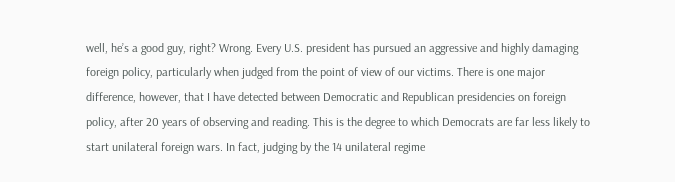well, he’s a good guy, right? Wrong. Every U.S. president has pursued an aggressive and highly damaging foreign policy, particularly when judged from the point of view of our victims. There is one major difference, however, that I have detected between Democratic and Republican presidencies on foreign policy, after 20 years of observing and reading. This is the degree to which Democrats are far less likely to start unilateral foreign wars. In fact, judging by the 14 unilateral regime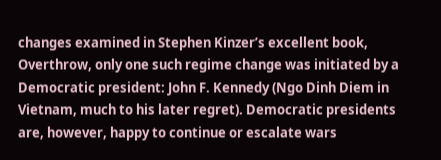changes examined in Stephen Kinzer’s excellent book, Overthrow, only one such regime change was initiated by a Democratic president: John F. Kennedy (Ngo Dinh Diem in Vietnam, much to his later regret). Democratic presidents are, however, happy to continue or escalate wars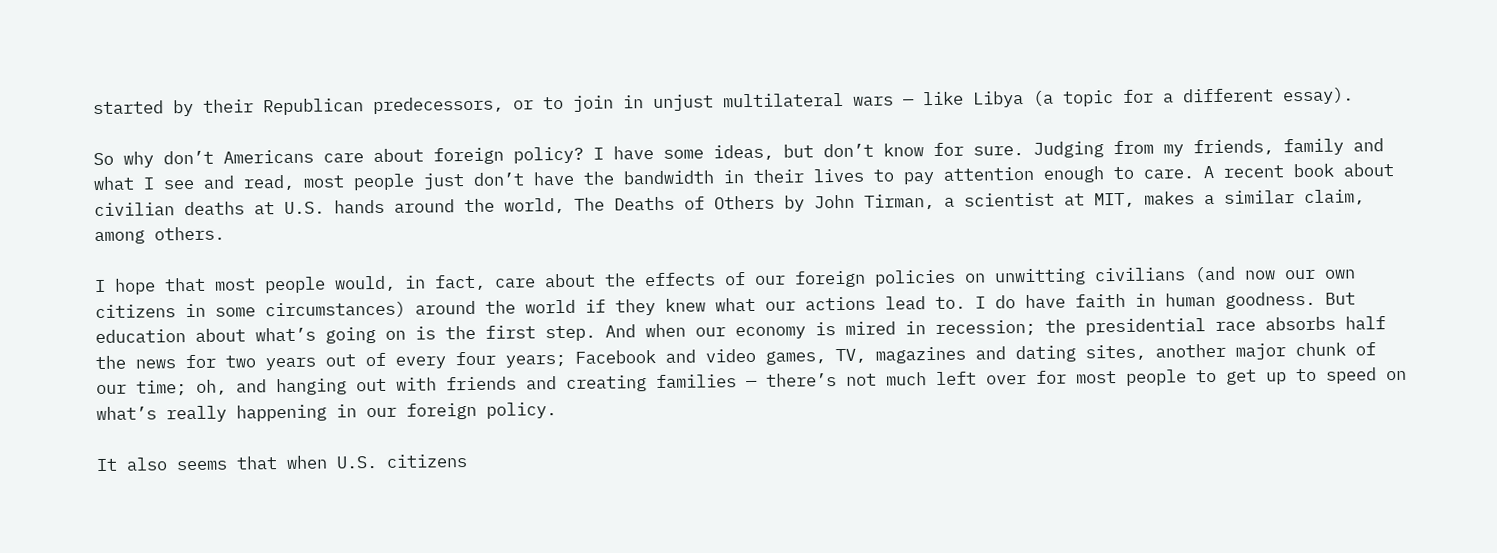started by their Republican predecessors, or to join in unjust multilateral wars — like Libya (a topic for a different essay).

So why don’t Americans care about foreign policy? I have some ideas, but don’t know for sure. Judging from my friends, family and what I see and read, most people just don’t have the bandwidth in their lives to pay attention enough to care. A recent book about civilian deaths at U.S. hands around the world, The Deaths of Others by John Tirman, a scientist at MIT, makes a similar claim, among others.

I hope that most people would, in fact, care about the effects of our foreign policies on unwitting civilians (and now our own citizens in some circumstances) around the world if they knew what our actions lead to. I do have faith in human goodness. But education about what’s going on is the first step. And when our economy is mired in recession; the presidential race absorbs half the news for two years out of every four years; Facebook and video games, TV, magazines and dating sites, another major chunk of our time; oh, and hanging out with friends and creating families — there’s not much left over for most people to get up to speed on what’s really happening in our foreign policy.

It also seems that when U.S. citizens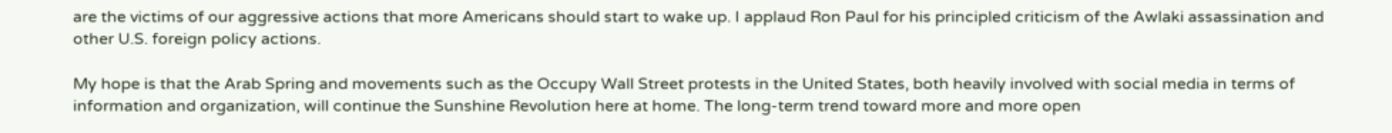are the victims of our aggressive actions that more Americans should start to wake up. I applaud Ron Paul for his principled criticism of the Awlaki assassination and other U.S. foreign policy actions.

My hope is that the Arab Spring and movements such as the Occupy Wall Street protests in the United States, both heavily involved with social media in terms of information and organization, will continue the Sunshine Revolution here at home. The long-term trend toward more and more open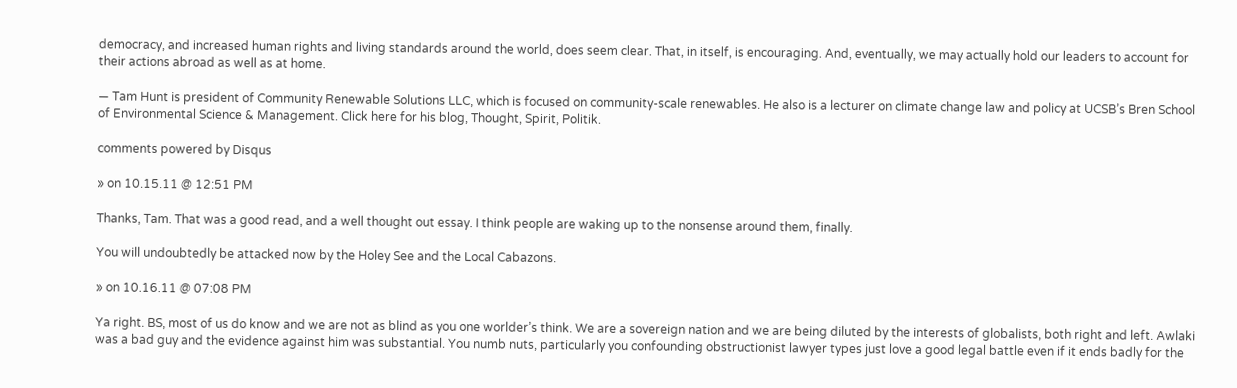democracy, and increased human rights and living standards around the world, does seem clear. That, in itself, is encouraging. And, eventually, we may actually hold our leaders to account for their actions abroad as well as at home.

— Tam Hunt is president of Community Renewable Solutions LLC, which is focused on community-scale renewables. He also is a lecturer on climate change law and policy at UCSB’s Bren School of Environmental Science & Management. Click here for his blog, Thought, Spirit, Politik.

comments powered by Disqus

» on 10.15.11 @ 12:51 PM

Thanks, Tam. That was a good read, and a well thought out essay. I think people are waking up to the nonsense around them, finally.

You will undoubtedly be attacked now by the Holey See and the Local Cabazons.

» on 10.16.11 @ 07:08 PM

Ya right. BS, most of us do know and we are not as blind as you one worlder’s think. We are a sovereign nation and we are being diluted by the interests of globalists, both right and left. Awlaki was a bad guy and the evidence against him was substantial. You numb nuts, particularly you confounding obstructionist lawyer types just love a good legal battle even if it ends badly for the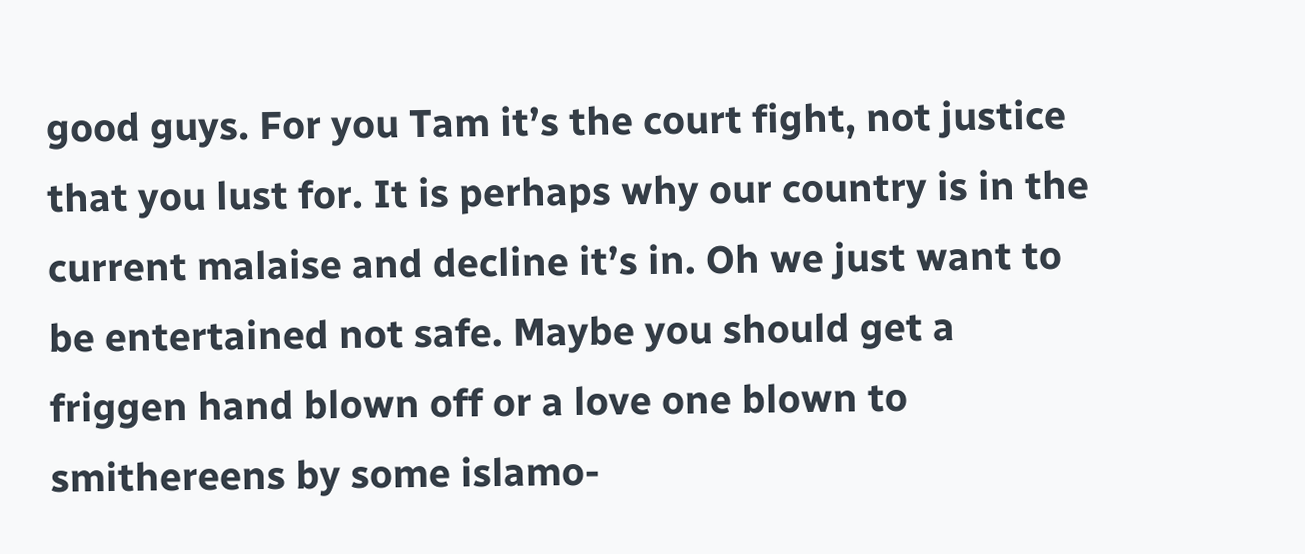good guys. For you Tam it’s the court fight, not justice that you lust for. It is perhaps why our country is in the current malaise and decline it’s in. Oh we just want to be entertained not safe. Maybe you should get a friggen hand blown off or a love one blown to smithereens by some islamo-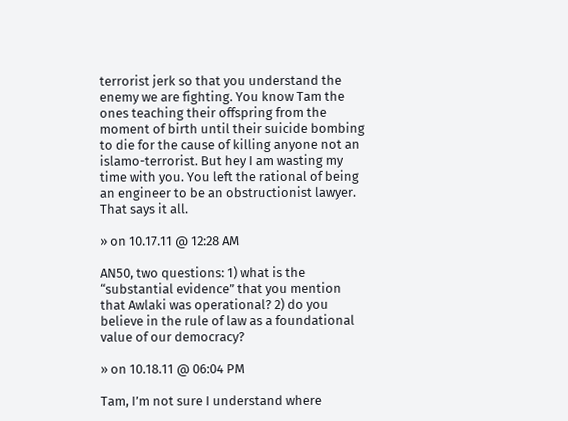terrorist jerk so that you understand the enemy we are fighting. You know Tam the ones teaching their offspring from the moment of birth until their suicide bombing to die for the cause of killing anyone not an islamo-terrorist. But hey I am wasting my time with you. You left the rational of being an engineer to be an obstructionist lawyer. That says it all.

» on 10.17.11 @ 12:28 AM

AN50, two questions: 1) what is the “substantial evidence” that you mention that Awlaki was operational? 2) do you believe in the rule of law as a foundational value of our democracy?

» on 10.18.11 @ 06:04 PM

Tam, I’m not sure I understand where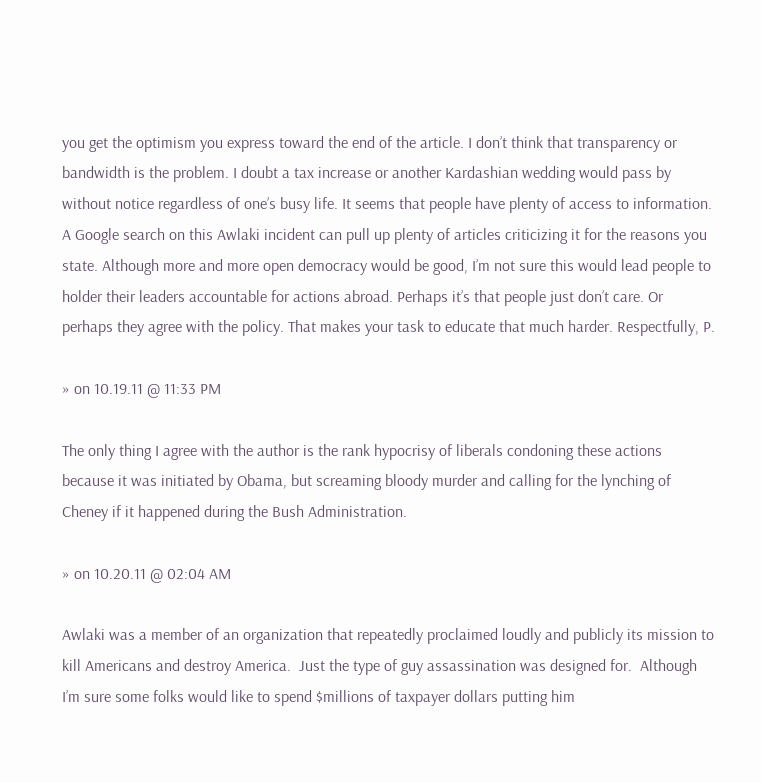you get the optimism you express toward the end of the article. I don’t think that transparency or bandwidth is the problem. I doubt a tax increase or another Kardashian wedding would pass by without notice regardless of one’s busy life. It seems that people have plenty of access to information. A Google search on this Awlaki incident can pull up plenty of articles criticizing it for the reasons you state. Although more and more open democracy would be good, I’m not sure this would lead people to holder their leaders accountable for actions abroad. Perhaps it’s that people just don’t care. Or perhaps they agree with the policy. That makes your task to educate that much harder. Respectfully, P.

» on 10.19.11 @ 11:33 PM

The only thing I agree with the author is the rank hypocrisy of liberals condoning these actions because it was initiated by Obama, but screaming bloody murder and calling for the lynching of Cheney if it happened during the Bush Administration.

» on 10.20.11 @ 02:04 AM

Awlaki was a member of an organization that repeatedly proclaimed loudly and publicly its mission to kill Americans and destroy America.  Just the type of guy assassination was designed for.  Although I’m sure some folks would like to spend $millions of taxpayer dollars putting him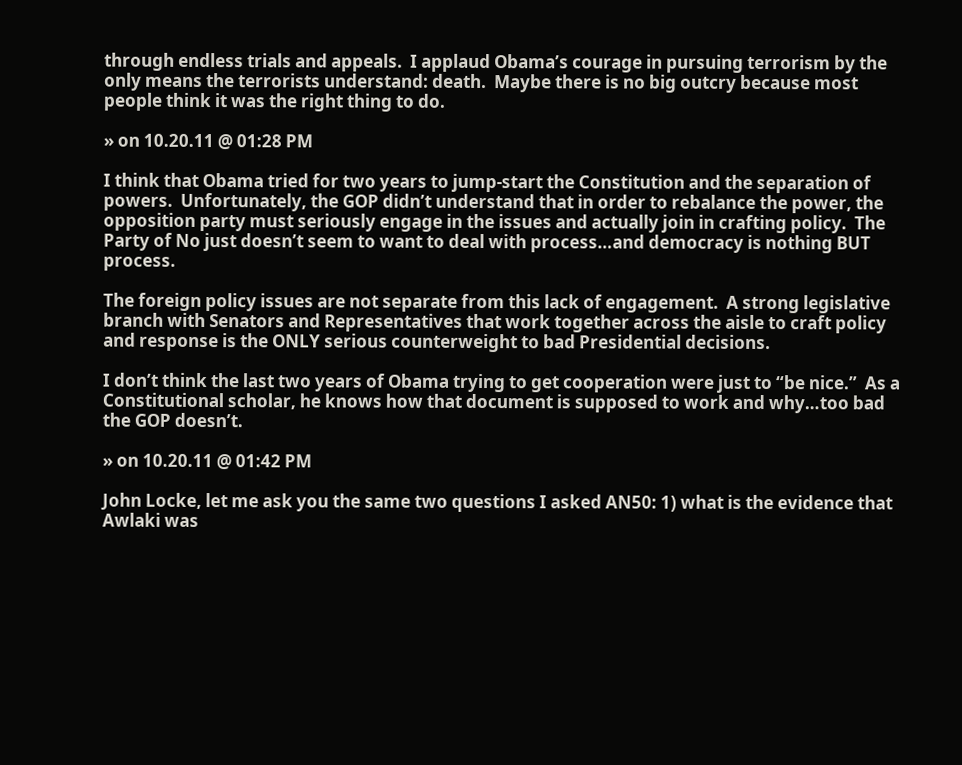through endless trials and appeals.  I applaud Obama’s courage in pursuing terrorism by the only means the terrorists understand: death.  Maybe there is no big outcry because most people think it was the right thing to do.

» on 10.20.11 @ 01:28 PM

I think that Obama tried for two years to jump-start the Constitution and the separation of powers.  Unfortunately, the GOP didn’t understand that in order to rebalance the power, the opposition party must seriously engage in the issues and actually join in crafting policy.  The Party of No just doesn’t seem to want to deal with process…and democracy is nothing BUT process.

The foreign policy issues are not separate from this lack of engagement.  A strong legislative branch with Senators and Representatives that work together across the aisle to craft policy and response is the ONLY serious counterweight to bad Presidential decisions.

I don’t think the last two years of Obama trying to get cooperation were just to “be nice.”  As a Constitutional scholar, he knows how that document is supposed to work and why…too bad the GOP doesn’t.

» on 10.20.11 @ 01:42 PM

John Locke, let me ask you the same two questions I asked AN50: 1) what is the evidence that Awlaki was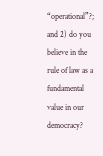“operational”?; and 2) do you believe in the rule of law as a fundamental value in our democracy?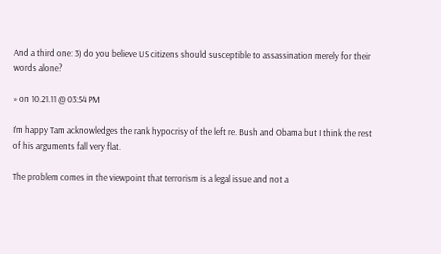And a third one: 3) do you believe US citizens should susceptible to assassination merely for their words alone?

» on 10.21.11 @ 03:54 PM

I’m happy Tam acknowledges the rank hypocrisy of the left re. Bush and Obama but I think the rest of his arguments fall very flat.

The problem comes in the viewpoint that terrorism is a legal issue and not a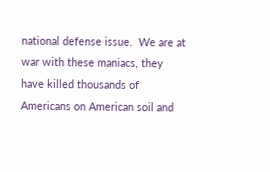national defense issue.  We are at war with these maniacs, they have killed thousands of Americans on American soil and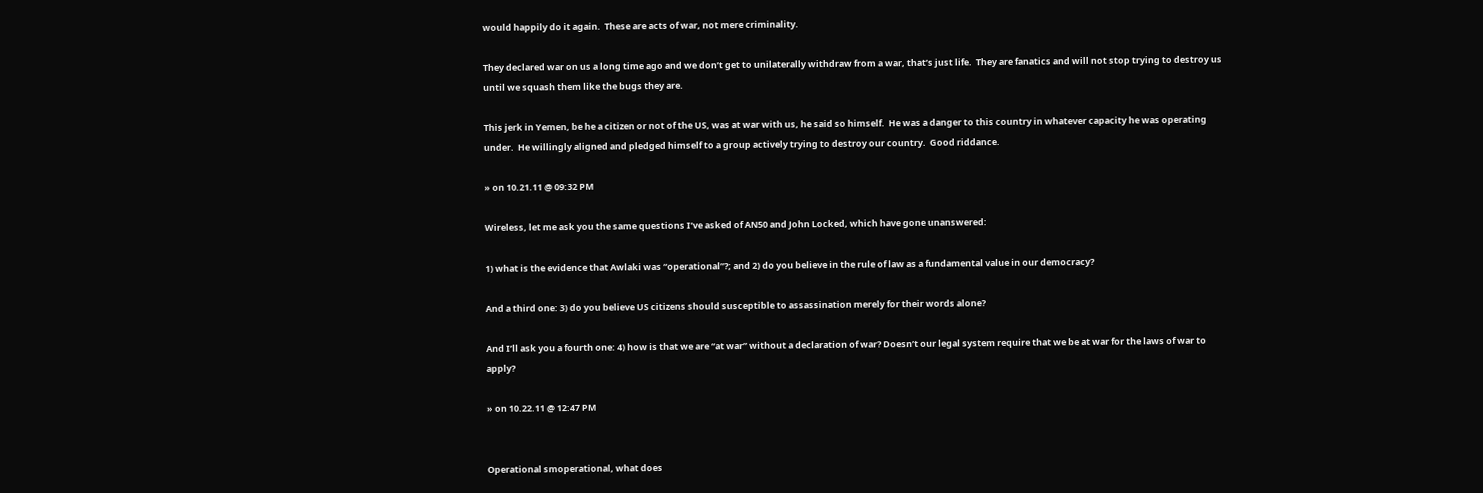would happily do it again.  These are acts of war, not mere criminality.

They declared war on us a long time ago and we don’t get to unilaterally withdraw from a war, that’s just life.  They are fanatics and will not stop trying to destroy us until we squash them like the bugs they are.

This jerk in Yemen, be he a citizen or not of the US, was at war with us, he said so himself.  He was a danger to this country in whatever capacity he was operating under.  He willingly aligned and pledged himself to a group actively trying to destroy our country.  Good riddance.

» on 10.21.11 @ 09:32 PM

Wireless, let me ask you the same questions I’ve asked of AN50 and John Locked, which have gone unanswered:

1) what is the evidence that Awlaki was “operational”?; and 2) do you believe in the rule of law as a fundamental value in our democracy?

And a third one: 3) do you believe US citizens should susceptible to assassination merely for their words alone?

And I’ll ask you a fourth one: 4) how is that we are “at war” without a declaration of war? Doesn’t our legal system require that we be at war for the laws of war to apply?

» on 10.22.11 @ 12:47 PM


Operational smoperational, what does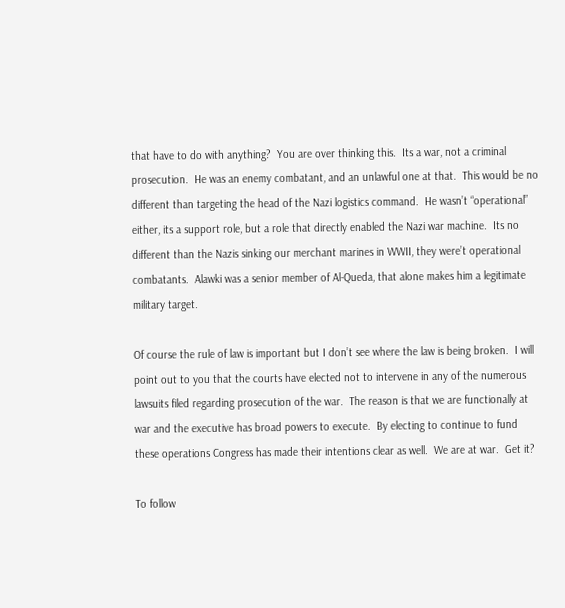that have to do with anything?  You are over thinking this.  Its a war, not a criminal prosecution.  He was an enemy combatant, and an unlawful one at that.  This would be no different than targeting the head of the Nazi logistics command.  He wasn’t “operational” either, its a support role, but a role that directly enabled the Nazi war machine.  Its no different than the Nazis sinking our merchant marines in WWII, they were’t operational combatants.  Alawki was a senior member of Al-Queda, that alone makes him a legitimate military target.

Of course the rule of law is important but I don’t see where the law is being broken.  I will point out to you that the courts have elected not to intervene in any of the numerous lawsuits filed regarding prosecution of the war.  The reason is that we are functionally at war and the executive has broad powers to execute.  By electing to continue to fund these operations Congress has made their intentions clear as well.  We are at war.  Get it?

To follow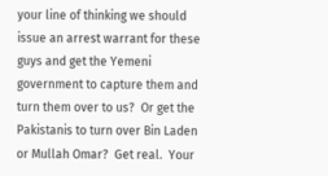your line of thinking we should issue an arrest warrant for these guys and get the Yemeni government to capture them and turn them over to us?  Or get the Pakistanis to turn over Bin Laden or Mullah Omar?  Get real.  Your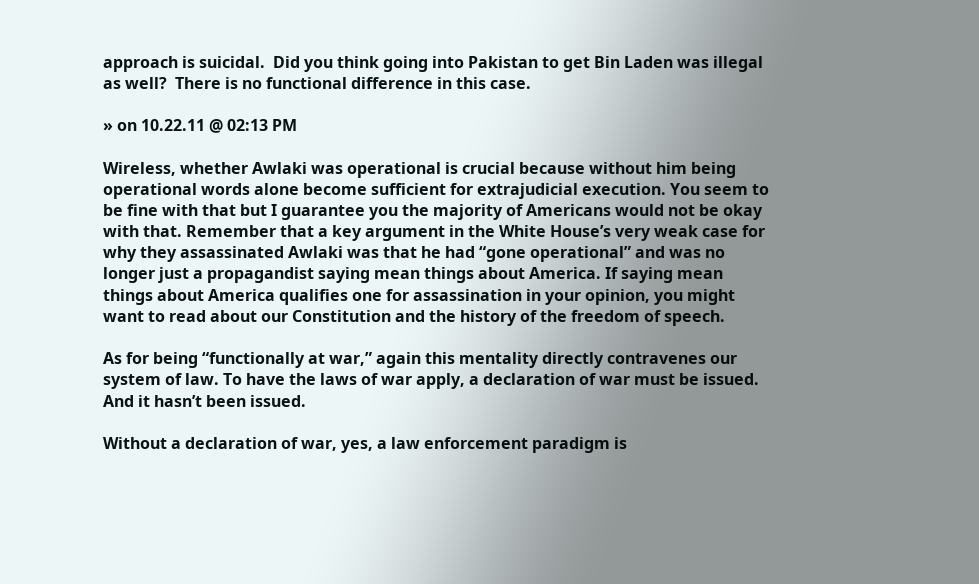approach is suicidal.  Did you think going into Pakistan to get Bin Laden was illegal as well?  There is no functional difference in this case.

» on 10.22.11 @ 02:13 PM

Wireless, whether Awlaki was operational is crucial because without him being operational words alone become sufficient for extrajudicial execution. You seem to be fine with that but I guarantee you the majority of Americans would not be okay with that. Remember that a key argument in the White House’s very weak case for why they assassinated Awlaki was that he had “gone operational” and was no longer just a propagandist saying mean things about America. If saying mean things about America qualifies one for assassination in your opinion, you might want to read about our Constitution and the history of the freedom of speech.

As for being “functionally at war,” again this mentality directly contravenes our system of law. To have the laws of war apply, a declaration of war must be issued. And it hasn’t been issued.

Without a declaration of war, yes, a law enforcement paradigm is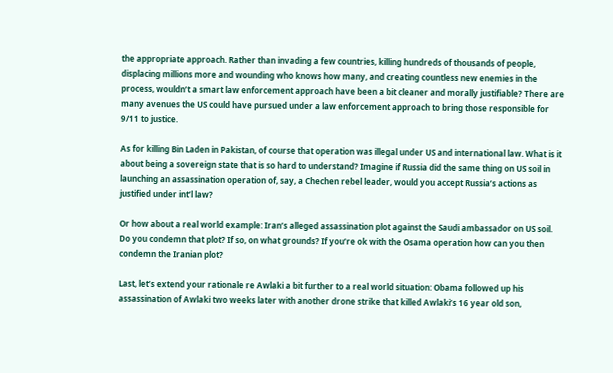the appropriate approach. Rather than invading a few countries, killing hundreds of thousands of people, displacing millions more and wounding who knows how many, and creating countless new enemies in the process, wouldn’t a smart law enforcement approach have been a bit cleaner and morally justifiable? There are many avenues the US could have pursued under a law enforcement approach to bring those responsible for 9/11 to justice.

As for killing Bin Laden in Pakistan, of course that operation was illegal under US and international law. What is it about being a sovereign state that is so hard to understand? Imagine if Russia did the same thing on US soil in launching an assassination operation of, say, a Chechen rebel leader, would you accept Russia’s actions as justified under int’l law?

Or how about a real world example: Iran’s alleged assassination plot against the Saudi ambassador on US soil. Do you condemn that plot? If so, on what grounds? If you’re ok with the Osama operation how can you then condemn the Iranian plot?

Last, let’s extend your rationale re Awlaki a bit further to a real world situation: Obama followed up his assassination of Awlaki two weeks later with another drone strike that killed Awlaki’s 16 year old son,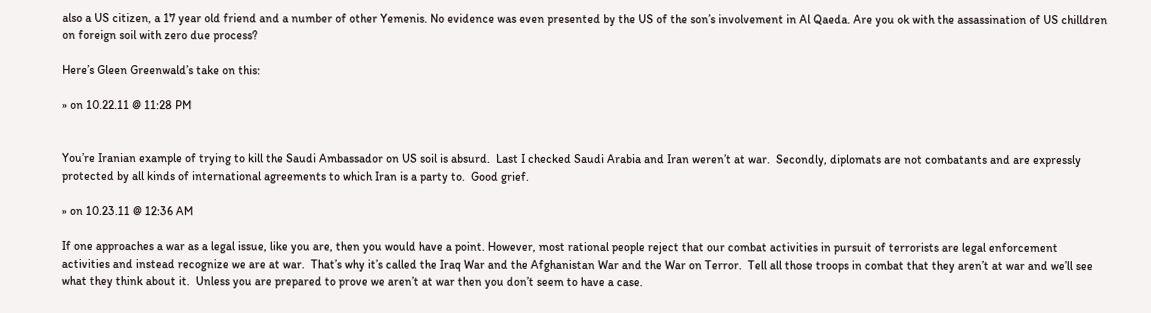also a US citizen, a 17 year old friend and a number of other Yemenis. No evidence was even presented by the US of the son’s involvement in Al Qaeda. Are you ok with the assassination of US chilldren on foreign soil with zero due process?

Here’s Gleen Greenwald’s take on this:

» on 10.22.11 @ 11:28 PM


You’re Iranian example of trying to kill the Saudi Ambassador on US soil is absurd.  Last I checked Saudi Arabia and Iran weren’t at war.  Secondly, diplomats are not combatants and are expressly protected by all kinds of international agreements to which Iran is a party to.  Good grief.

» on 10.23.11 @ 12:36 AM

If one approaches a war as a legal issue, like you are, then you would have a point. However, most rational people reject that our combat activities in pursuit of terrorists are legal enforcement activities and instead recognize we are at war.  That’s why it’s called the Iraq War and the Afghanistan War and the War on Terror.  Tell all those troops in combat that they aren’t at war and we’ll see what they think about it.  Unless you are prepared to prove we aren’t at war then you don’t seem to have a case.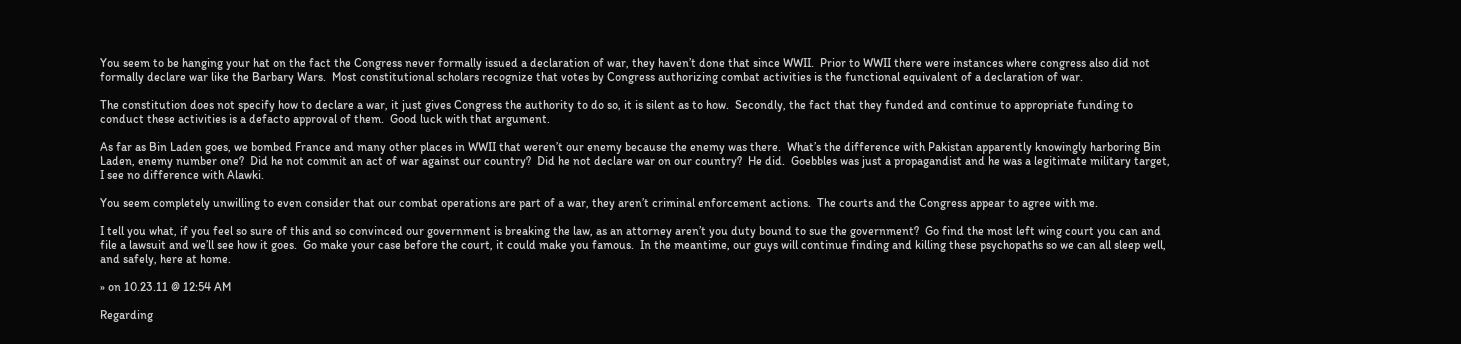You seem to be hanging your hat on the fact the Congress never formally issued a declaration of war, they haven’t done that since WWII.  Prior to WWII there were instances where congress also did not formally declare war like the Barbary Wars.  Most constitutional scholars recognize that votes by Congress authorizing combat activities is the functional equivalent of a declaration of war.

The constitution does not specify how to declare a war, it just gives Congress the authority to do so, it is silent as to how.  Secondly, the fact that they funded and continue to appropriate funding to conduct these activities is a defacto approval of them.  Good luck with that argument.

As far as Bin Laden goes, we bombed France and many other places in WWII that weren’t our enemy because the enemy was there.  What’s the difference with Pakistan apparently knowingly harboring Bin Laden, enemy number one?  Did he not commit an act of war against our country?  Did he not declare war on our country?  He did.  Goebbles was just a propagandist and he was a legitimate military target, I see no difference with Alawki.

You seem completely unwilling to even consider that our combat operations are part of a war, they aren’t criminal enforcement actions.  The courts and the Congress appear to agree with me.

I tell you what, if you feel so sure of this and so convinced our government is breaking the law, as an attorney aren’t you duty bound to sue the government?  Go find the most left wing court you can and file a lawsuit and we’ll see how it goes.  Go make your case before the court, it could make you famous.  In the meantime, our guys will continue finding and killing these psychopaths so we can all sleep well, and safely, here at home.

» on 10.23.11 @ 12:54 AM

Regarding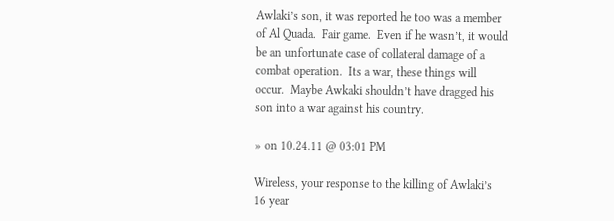Awlaki’s son, it was reported he too was a member of Al Quada.  Fair game.  Even if he wasn’t, it would be an unfortunate case of collateral damage of a combat operation.  Its a war, these things will occur.  Maybe Awkaki shouldn’t have dragged his son into a war against his country.

» on 10.24.11 @ 03:01 PM

Wireless, your response to the killing of Awlaki’s 16 year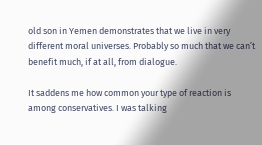old son in Yemen demonstrates that we live in very different moral universes. Probably so much that we can’t benefit much, if at all, from dialogue.

It saddens me how common your type of reaction is among conservatives. I was talking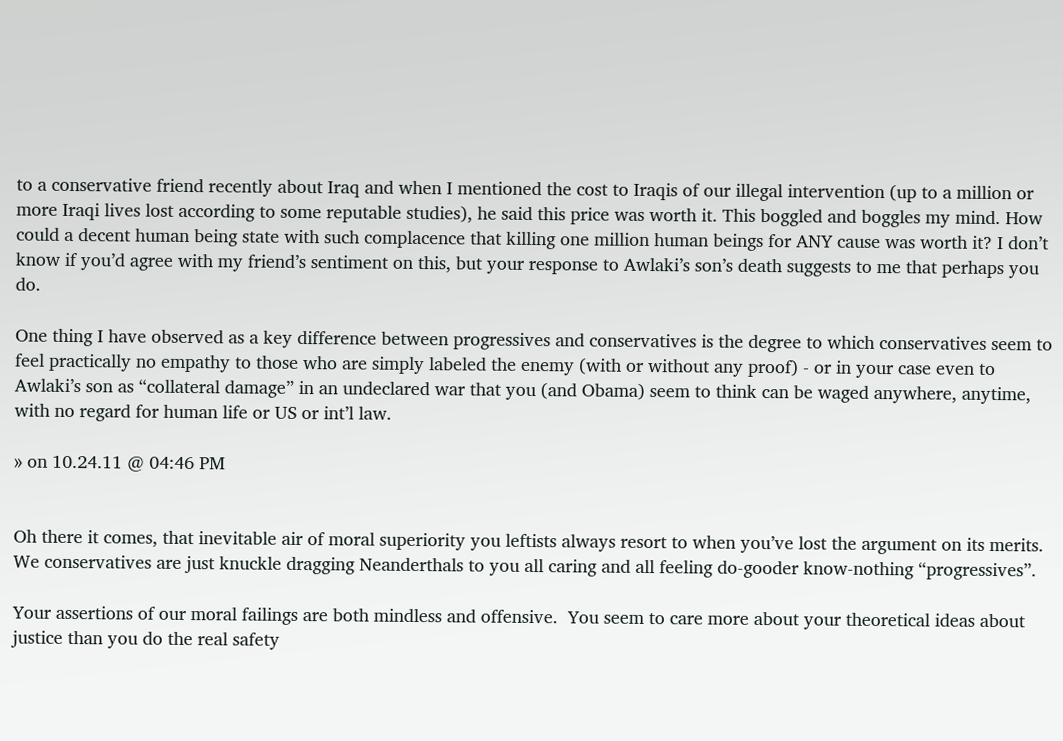to a conservative friend recently about Iraq and when I mentioned the cost to Iraqis of our illegal intervention (up to a million or more Iraqi lives lost according to some reputable studies), he said this price was worth it. This boggled and boggles my mind. How could a decent human being state with such complacence that killing one million human beings for ANY cause was worth it? I don’t know if you’d agree with my friend’s sentiment on this, but your response to Awlaki’s son’s death suggests to me that perhaps you do.

One thing I have observed as a key difference between progressives and conservatives is the degree to which conservatives seem to feel practically no empathy to those who are simply labeled the enemy (with or without any proof) - or in your case even to Awlaki’s son as “collateral damage” in an undeclared war that you (and Obama) seem to think can be waged anywhere, anytime, with no regard for human life or US or int’l law.

» on 10.24.11 @ 04:46 PM


Oh there it comes, that inevitable air of moral superiority you leftists always resort to when you’ve lost the argument on its merits.  We conservatives are just knuckle dragging Neanderthals to you all caring and all feeling do-gooder know-nothing “progressives”.

Your assertions of our moral failings are both mindless and offensive.  You seem to care more about your theoretical ideas about justice than you do the real safety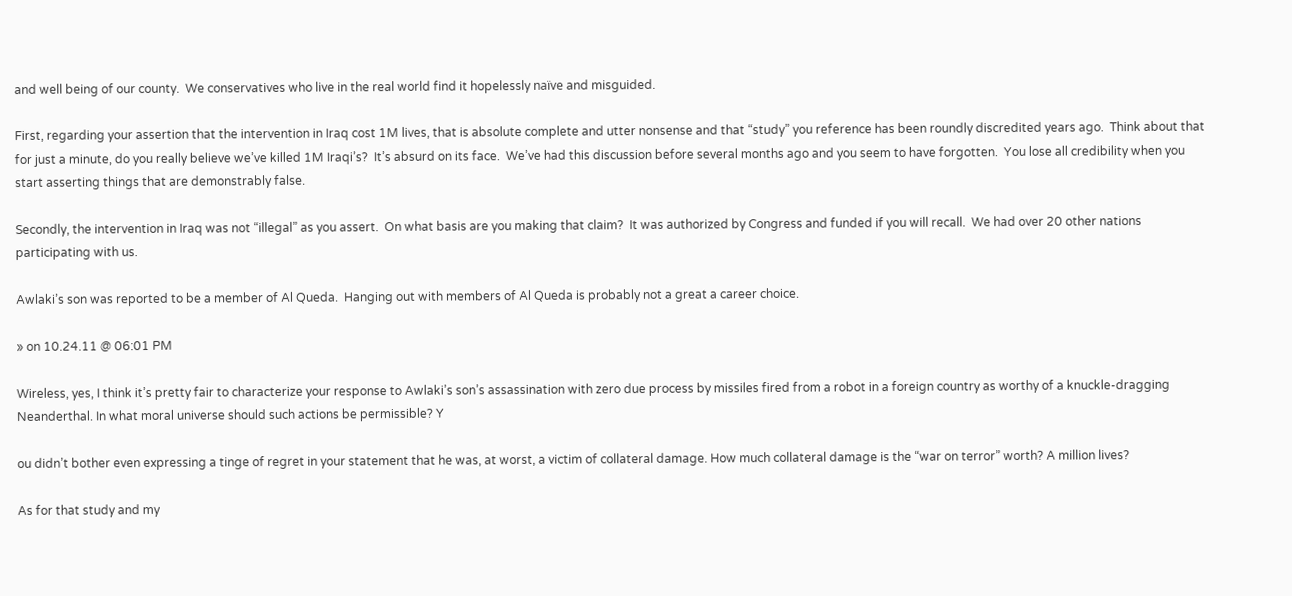and well being of our county.  We conservatives who live in the real world find it hopelessly naïve and misguided.

First, regarding your assertion that the intervention in Iraq cost 1M lives, that is absolute complete and utter nonsense and that “study” you reference has been roundly discredited years ago.  Think about that for just a minute, do you really believe we’ve killed 1M Iraqi’s?  It’s absurd on its face.  We’ve had this discussion before several months ago and you seem to have forgotten.  You lose all credibility when you start asserting things that are demonstrably false.

Secondly, the intervention in Iraq was not “illegal” as you assert.  On what basis are you making that claim?  It was authorized by Congress and funded if you will recall.  We had over 20 other nations participating with us.

Awlaki’s son was reported to be a member of Al Queda.  Hanging out with members of Al Queda is probably not a great a career choice.

» on 10.24.11 @ 06:01 PM

Wireless, yes, I think it’s pretty fair to characterize your response to Awlaki’s son’s assassination with zero due process by missiles fired from a robot in a foreign country as worthy of a knuckle-dragging Neanderthal. In what moral universe should such actions be permissible? Y

ou didn’t bother even expressing a tinge of regret in your statement that he was, at worst, a victim of collateral damage. How much collateral damage is the “war on terror” worth? A million lives?

As for that study and my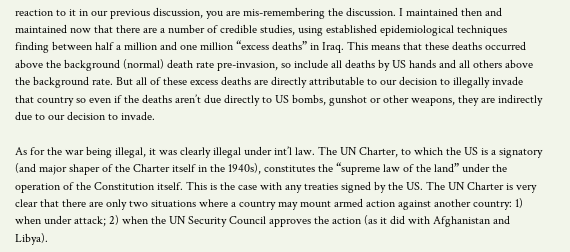reaction to it in our previous discussion, you are mis-remembering the discussion. I maintained then and maintained now that there are a number of credible studies, using established epidemiological techniques finding between half a million and one million “excess deaths” in Iraq. This means that these deaths occurred above the background (normal) death rate pre-invasion, so include all deaths by US hands and all others above the background rate. But all of these excess deaths are directly attributable to our decision to illegally invade that country so even if the deaths aren’t due directly to US bombs, gunshot or other weapons, they are indirectly due to our decision to invade.

As for the war being illegal, it was clearly illegal under int’l law. The UN Charter, to which the US is a signatory (and major shaper of the Charter itself in the 1940s), constitutes the “supreme law of the land” under the operation of the Constitution itself. This is the case with any treaties signed by the US. The UN Charter is very clear that there are only two situations where a country may mount armed action against another country: 1) when under attack; 2) when the UN Security Council approves the action (as it did with Afghanistan and Libya).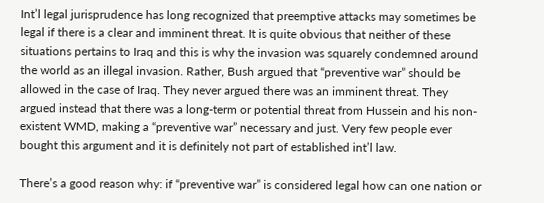Int’l legal jurisprudence has long recognized that preemptive attacks may sometimes be legal if there is a clear and imminent threat. It is quite obvious that neither of these situations pertains to Iraq and this is why the invasion was squarely condemned around the world as an illegal invasion. Rather, Bush argued that “preventive war” should be allowed in the case of Iraq. They never argued there was an imminent threat. They argued instead that there was a long-term or potential threat from Hussein and his non-existent WMD, making a “preventive war” necessary and just. Very few people ever bought this argument and it is definitely not part of established int’l law.

There’s a good reason why: if “preventive war” is considered legal how can one nation or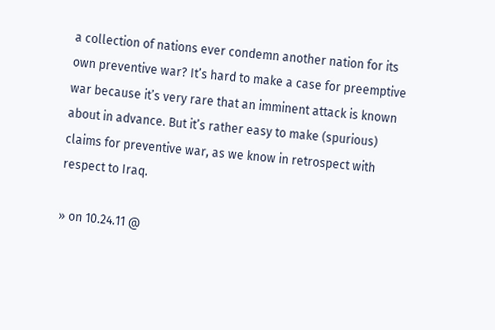a collection of nations ever condemn another nation for its own preventive war? It’s hard to make a case for preemptive war because it’s very rare that an imminent attack is known about in advance. But it’s rather easy to make (spurious) claims for preventive war, as we know in retrospect with respect to Iraq.

» on 10.24.11 @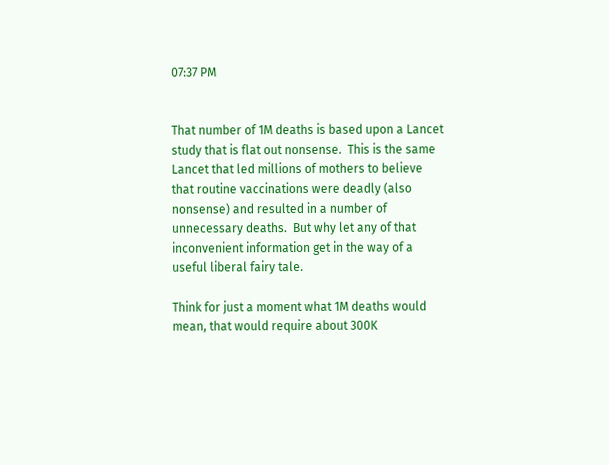07:37 PM


That number of 1M deaths is based upon a Lancet study that is flat out nonsense.  This is the same Lancet that led millions of mothers to believe that routine vaccinations were deadly (also nonsense) and resulted in a number of unnecessary deaths.  But why let any of that inconvenient information get in the way of a useful liberal fairy tale.

Think for just a moment what 1M deaths would mean, that would require about 300K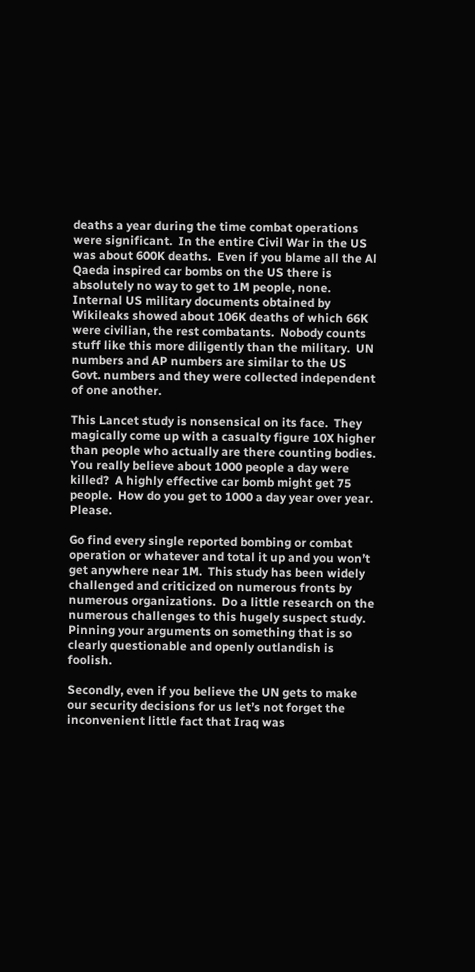deaths a year during the time combat operations were significant.  In the entire Civil War in the US was about 600K deaths.  Even if you blame all the Al Qaeda inspired car bombs on the US there is absolutely no way to get to 1M people, none.  Internal US military documents obtained by Wikileaks showed about 106K deaths of which 66K were civilian, the rest combatants.  Nobody counts stuff like this more diligently than the military.  UN numbers and AP numbers are similar to the US Govt. numbers and they were collected independent of one another.

This Lancet study is nonsensical on its face.  They magically come up with a casualty figure 10X higher than people who actually are there counting bodies.  You really believe about 1000 people a day were killed?  A highly effective car bomb might get 75 people.  How do you get to 1000 a day year over year.  Please.

Go find every single reported bombing or combat operation or whatever and total it up and you won’t get anywhere near 1M.  This study has been widely challenged and criticized on numerous fronts by numerous organizations.  Do a little research on the numerous challenges to this hugely suspect study.  Pinning your arguments on something that is so clearly questionable and openly outlandish is foolish.

Secondly, even if you believe the UN gets to make our security decisions for us let’s not forget the inconvenient little fact that Iraq was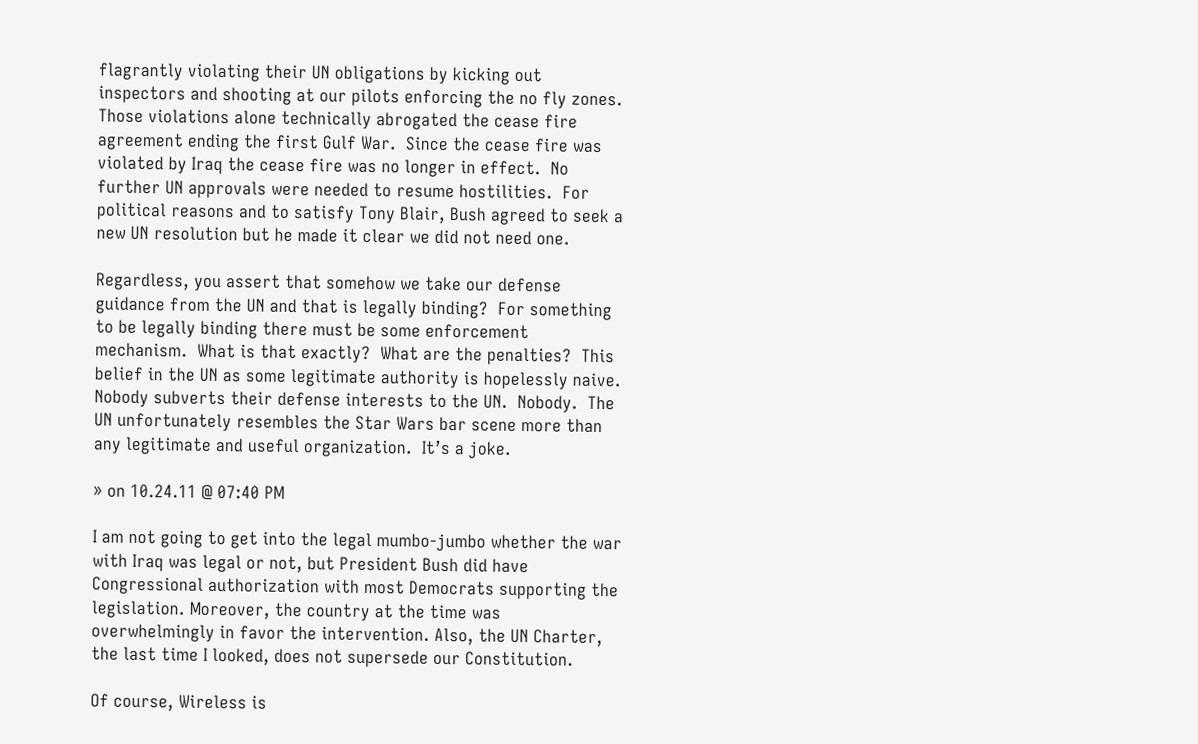flagrantly violating their UN obligations by kicking out inspectors and shooting at our pilots enforcing the no fly zones.  Those violations alone technically abrogated the cease fire agreement ending the first Gulf War.  Since the cease fire was violated by Iraq the cease fire was no longer in effect.  No further UN approvals were needed to resume hostilities.  For political reasons and to satisfy Tony Blair, Bush agreed to seek a new UN resolution but he made it clear we did not need one.

Regardless, you assert that somehow we take our defense guidance from the UN and that is legally binding?  For something to be legally binding there must be some enforcement mechanism.  What is that exactly?  What are the penalties?  This belief in the UN as some legitimate authority is hopelessly naive.  Nobody subverts their defense interests to the UN.  Nobody.  The UN unfortunately resembles the Star Wars bar scene more than any legitimate and useful organization.  It’s a joke.

» on 10.24.11 @ 07:40 PM

I am not going to get into the legal mumbo-jumbo whether the war with Iraq was legal or not, but President Bush did have Congressional authorization with most Democrats supporting the legislation. Moreover, the country at the time was overwhelmingly in favor the intervention. Also, the UN Charter, the last time I looked, does not supersede our Constitution.

Of course, Wireless is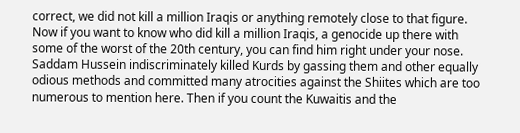correct, we did not kill a million Iraqis or anything remotely close to that figure. Now if you want to know who did kill a million Iraqis, a genocide up there with some of the worst of the 20th century, you can find him right under your nose. Saddam Hussein indiscriminately killed Kurds by gassing them and other equally odious methods and committed many atrocities against the Shiites which are too numerous to mention here. Then if you count the Kuwaitis and the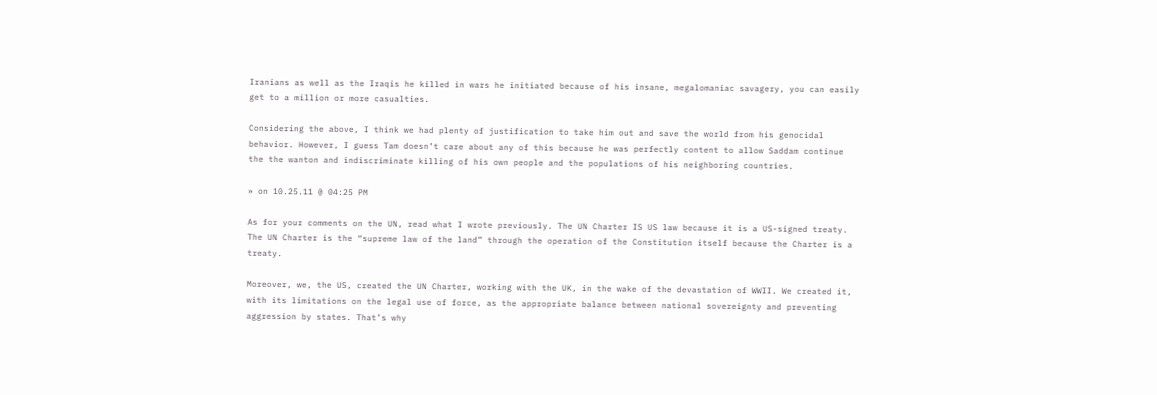Iranians as well as the Iraqis he killed in wars he initiated because of his insane, megalomaniac savagery, you can easily get to a million or more casualties.

Considering the above, I think we had plenty of justification to take him out and save the world from his genocidal behavior. However, I guess Tam doesn’t care about any of this because he was perfectly content to allow Saddam continue the the wanton and indiscriminate killing of his own people and the populations of his neighboring countries.

» on 10.25.11 @ 04:25 PM

As for your comments on the UN, read what I wrote previously. The UN Charter IS US law because it is a US-signed treaty. The UN Charter is the “supreme law of the land” through the operation of the Constitution itself because the Charter is a treaty.

Moreover, we, the US, created the UN Charter, working with the UK, in the wake of the devastation of WWII. We created it, with its limitations on the legal use of force, as the appropriate balance between national sovereignty and preventing aggression by states. That’s why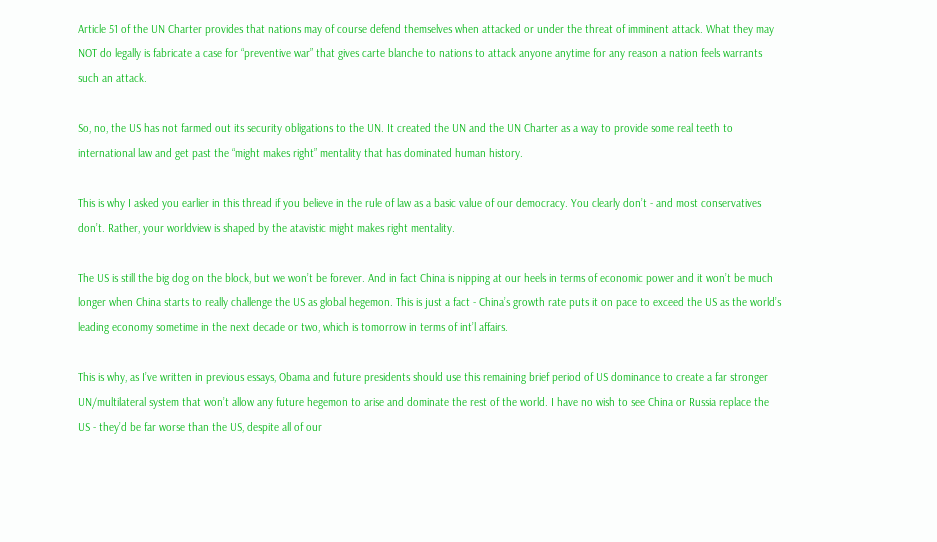Article 51 of the UN Charter provides that nations may of course defend themselves when attacked or under the threat of imminent attack. What they may NOT do legally is fabricate a case for “preventive war” that gives carte blanche to nations to attack anyone anytime for any reason a nation feels warrants such an attack.

So, no, the US has not farmed out its security obligations to the UN. It created the UN and the UN Charter as a way to provide some real teeth to international law and get past the “might makes right” mentality that has dominated human history.

This is why I asked you earlier in this thread if you believe in the rule of law as a basic value of our democracy. You clearly don’t - and most conservatives don’t. Rather, your worldview is shaped by the atavistic might makes right mentality.

The US is still the big dog on the block, but we won’t be forever. And in fact China is nipping at our heels in terms of economic power and it won’t be much longer when China starts to really challenge the US as global hegemon. This is just a fact - China’s growth rate puts it on pace to exceed the US as the world’s leading economy sometime in the next decade or two, which is tomorrow in terms of int’l affairs.

This is why, as I’ve written in previous essays, Obama and future presidents should use this remaining brief period of US dominance to create a far stronger UN/multilateral system that won’t allow any future hegemon to arise and dominate the rest of the world. I have no wish to see China or Russia replace the US - they’d be far worse than the US, despite all of our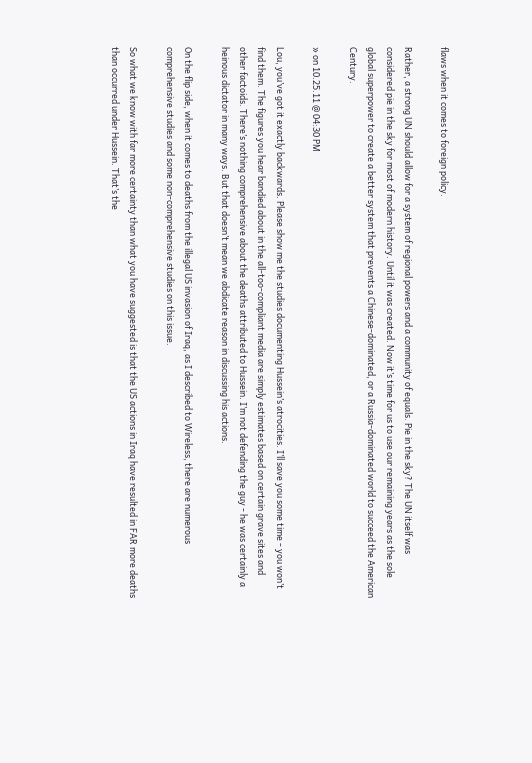flaws when it comes to foreign policy.

Rather, a strong UN should allow for a system of regional powers and a community of equals. Pie in the sky? The UN itself was considered pie in the sky for most of modern history. Until it was created. Now it’s time for us to use our remaining years as the sole global superpower to create a better system that prevents a Chinese-dominated, or a Russia-dominated world to succeed the American Century.

» on 10.25.11 @ 04:30 PM

Lou, you’ve got it exactly backwards. Please show me the studies documenting Hussein’s atrocities. I’ll save you some time - you won’t find them. The figures you hear bandied about in the all-too-compliant media are simply estimates based on certain grave sites and other factoids. There’s nothing comprehensive about the deaths attributed to Hussein. I’m not defending the guy - he was certainly a heinous dictator in many ways. But that doesn’t mean we abdicate reason in discussing his actions.

On the flip side, when it comes to deaths from the illegal US invasion of Iraq, as I described to Wireless, there are numerous comprehensive studies and some non-comprehensive studies on this issue.

So what we know with far more certainty than what you have suggested is that the US actions in Iraq have resulted in FAR more deaths than occurred under Hussein. That’s the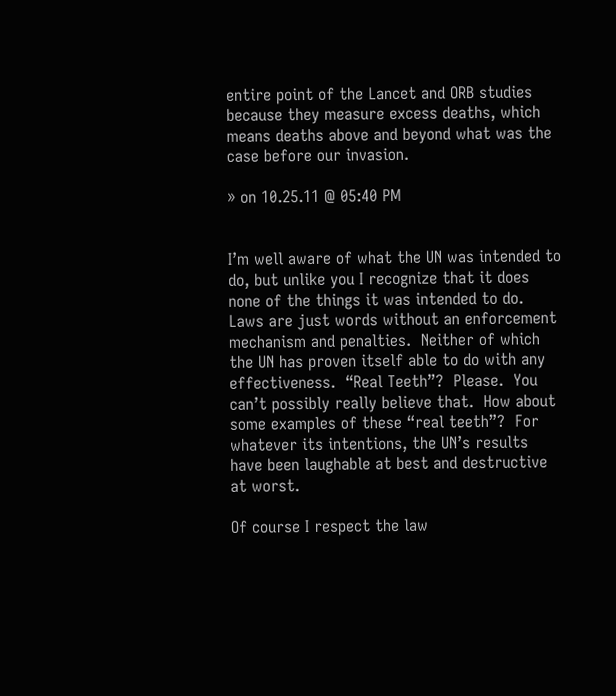entire point of the Lancet and ORB studies because they measure excess deaths, which means deaths above and beyond what was the case before our invasion.

» on 10.25.11 @ 05:40 PM


I’m well aware of what the UN was intended to do, but unlike you I recognize that it does none of the things it was intended to do.  Laws are just words without an enforcement mechanism and penalties.  Neither of which the UN has proven itself able to do with any effectiveness.  “Real Teeth”?  Please.  You can’t possibly really believe that.  How about some examples of these “real teeth”?  For whatever its intentions, the UN’s results have been laughable at best and destructive at worst.

Of course I respect the law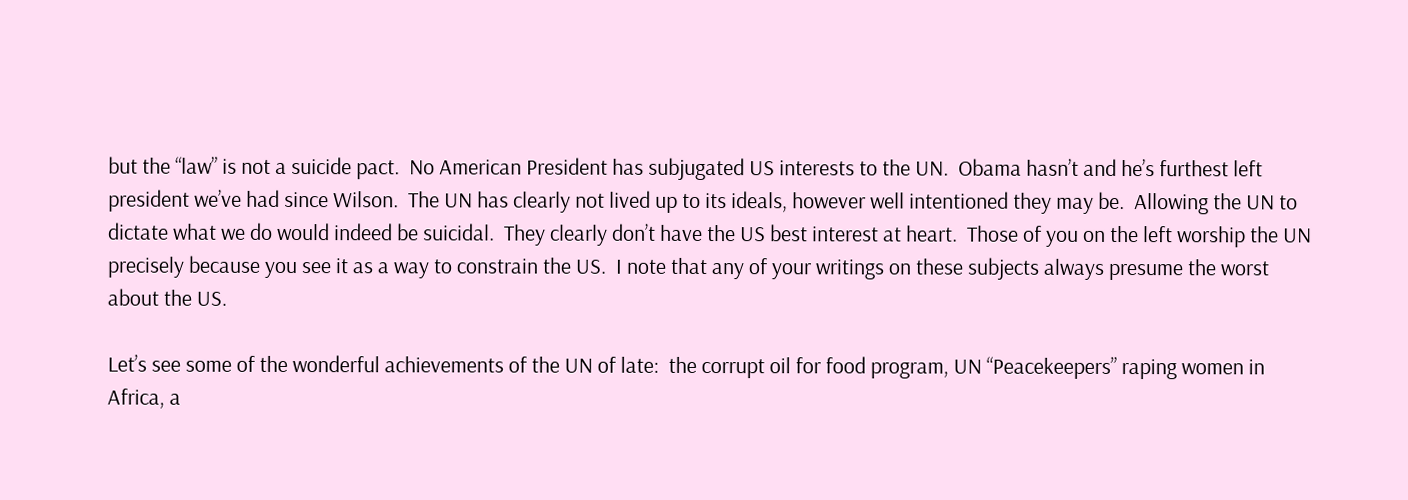but the “law” is not a suicide pact.  No American President has subjugated US interests to the UN.  Obama hasn’t and he’s furthest left president we’ve had since Wilson.  The UN has clearly not lived up to its ideals, however well intentioned they may be.  Allowing the UN to dictate what we do would indeed be suicidal.  They clearly don’t have the US best interest at heart.  Those of you on the left worship the UN precisely because you see it as a way to constrain the US.  I note that any of your writings on these subjects always presume the worst about the US.

Let’s see some of the wonderful achievements of the UN of late:  the corrupt oil for food program, UN “Peacekeepers” raping women in Africa, a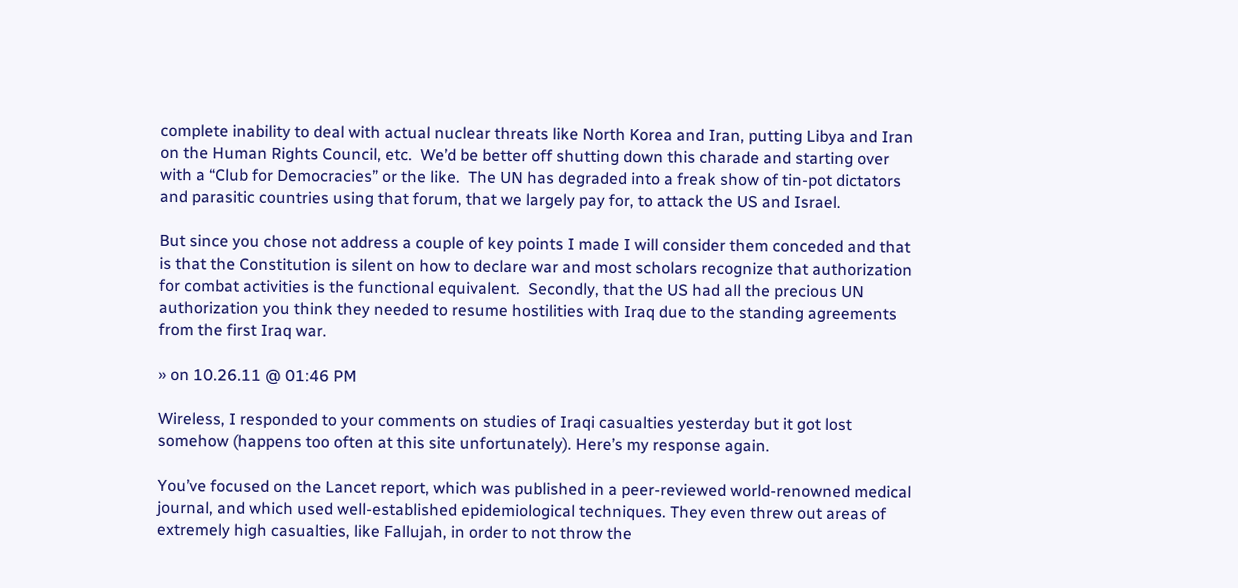complete inability to deal with actual nuclear threats like North Korea and Iran, putting Libya and Iran on the Human Rights Council, etc.  We’d be better off shutting down this charade and starting over with a “Club for Democracies” or the like.  The UN has degraded into a freak show of tin-pot dictators and parasitic countries using that forum, that we largely pay for, to attack the US and Israel.

But since you chose not address a couple of key points I made I will consider them conceded and that is that the Constitution is silent on how to declare war and most scholars recognize that authorization for combat activities is the functional equivalent.  Secondly, that the US had all the precious UN authorization you think they needed to resume hostilities with Iraq due to the standing agreements from the first Iraq war.

» on 10.26.11 @ 01:46 PM

Wireless, I responded to your comments on studies of Iraqi casualties yesterday but it got lost somehow (happens too often at this site unfortunately). Here’s my response again.

You’ve focused on the Lancet report, which was published in a peer-reviewed world-renowned medical journal, and which used well-established epidemiological techniques. They even threw out areas of extremely high casualties, like Fallujah, in order to not throw the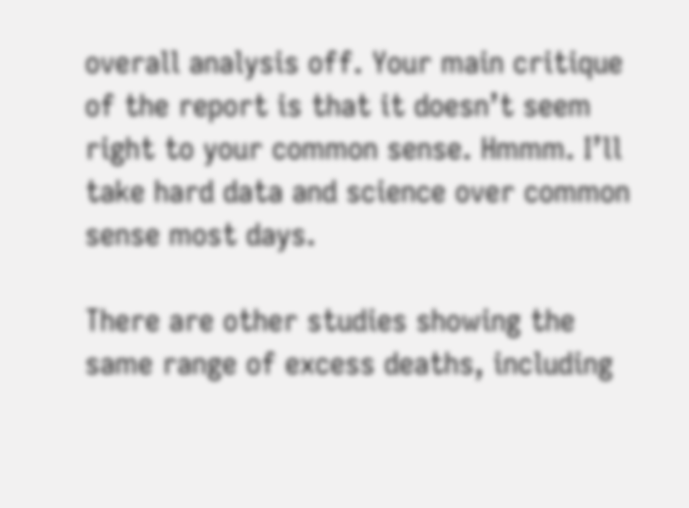overall analysis off. Your main critique of the report is that it doesn’t seem right to your common sense. Hmmm. I’ll take hard data and science over common sense most days.

There are other studies showing the same range of excess deaths, including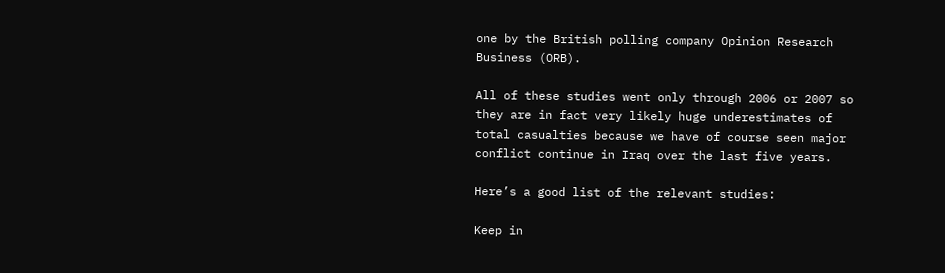one by the British polling company Opinion Research Business (ORB).

All of these studies went only through 2006 or 2007 so they are in fact very likely huge underestimates of total casualties because we have of course seen major conflict continue in Iraq over the last five years.

Here’s a good list of the relevant studies:

Keep in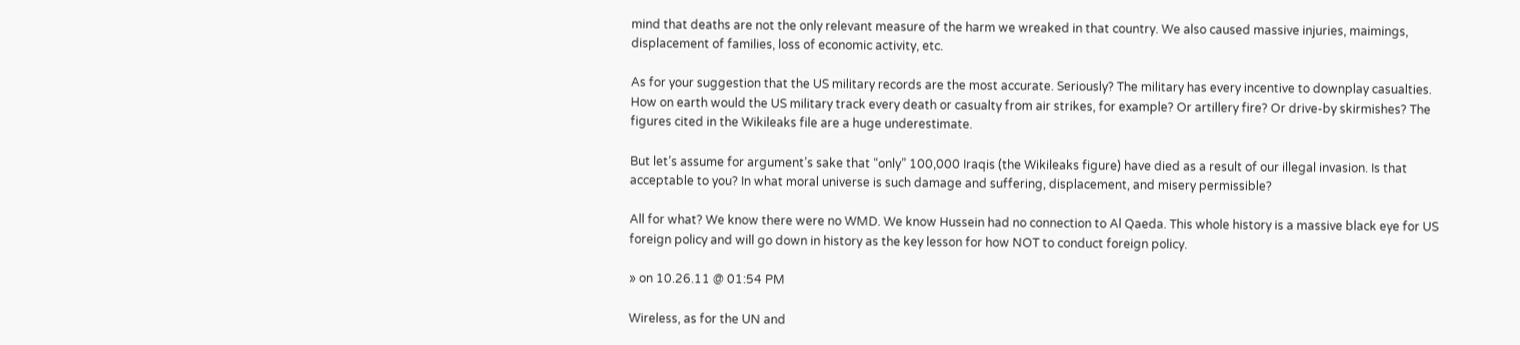mind that deaths are not the only relevant measure of the harm we wreaked in that country. We also caused massive injuries, maimings, displacement of families, loss of economic activity, etc.

As for your suggestion that the US military records are the most accurate. Seriously? The military has every incentive to downplay casualties. How on earth would the US military track every death or casualty from air strikes, for example? Or artillery fire? Or drive-by skirmishes? The figures cited in the Wikileaks file are a huge underestimate.

But let’s assume for argument’s sake that “only” 100,000 Iraqis (the Wikileaks figure) have died as a result of our illegal invasion. Is that acceptable to you? In what moral universe is such damage and suffering, displacement, and misery permissible?

All for what? We know there were no WMD. We know Hussein had no connection to Al Qaeda. This whole history is a massive black eye for US foreign policy and will go down in history as the key lesson for how NOT to conduct foreign policy.

» on 10.26.11 @ 01:54 PM

Wireless, as for the UN and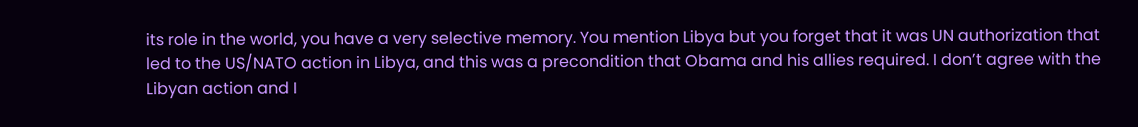its role in the world, you have a very selective memory. You mention Libya but you forget that it was UN authorization that led to the US/NATO action in Libya, and this was a precondition that Obama and his allies required. I don’t agree with the Libyan action and I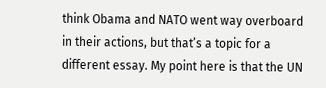think Obama and NATO went way overboard in their actions, but that’s a topic for a different essay. My point here is that the UN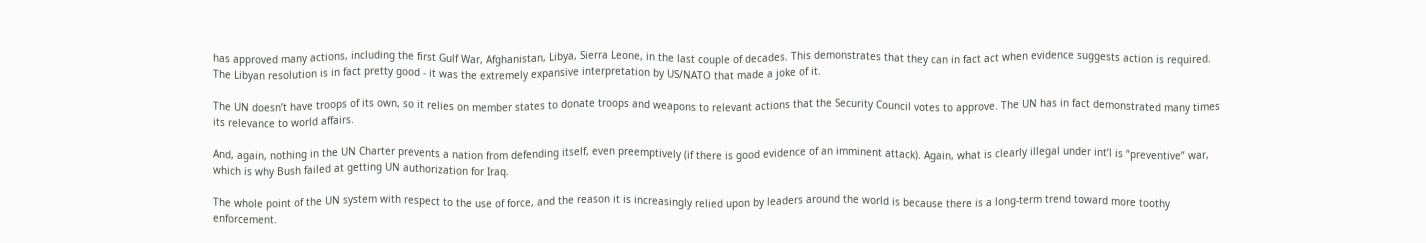has approved many actions, including the first Gulf War, Afghanistan, Libya, Sierra Leone, in the last couple of decades. This demonstrates that they can in fact act when evidence suggests action is required. The Libyan resolution is in fact pretty good - it was the extremely expansive interpretation by US/NATO that made a joke of it.

The UN doesn’t have troops of its own, so it relies on member states to donate troops and weapons to relevant actions that the Security Council votes to approve. The UN has in fact demonstrated many times its relevance to world affairs.

And, again, nothing in the UN Charter prevents a nation from defending itself, even preemptively (if there is good evidence of an imminent attack). Again, what is clearly illegal under int’l is “preventive” war, which is why Bush failed at getting UN authorization for Iraq.

The whole point of the UN system with respect to the use of force, and the reason it is increasingly relied upon by leaders around the world is because there is a long-term trend toward more toothy enforcement.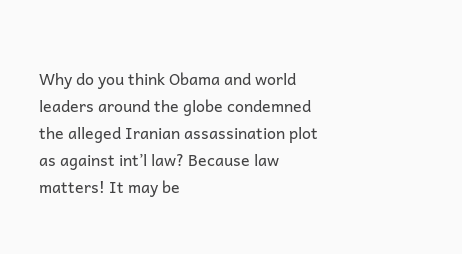Why do you think Obama and world leaders around the globe condemned the alleged Iranian assassination plot as against int’l law? Because law matters! It may be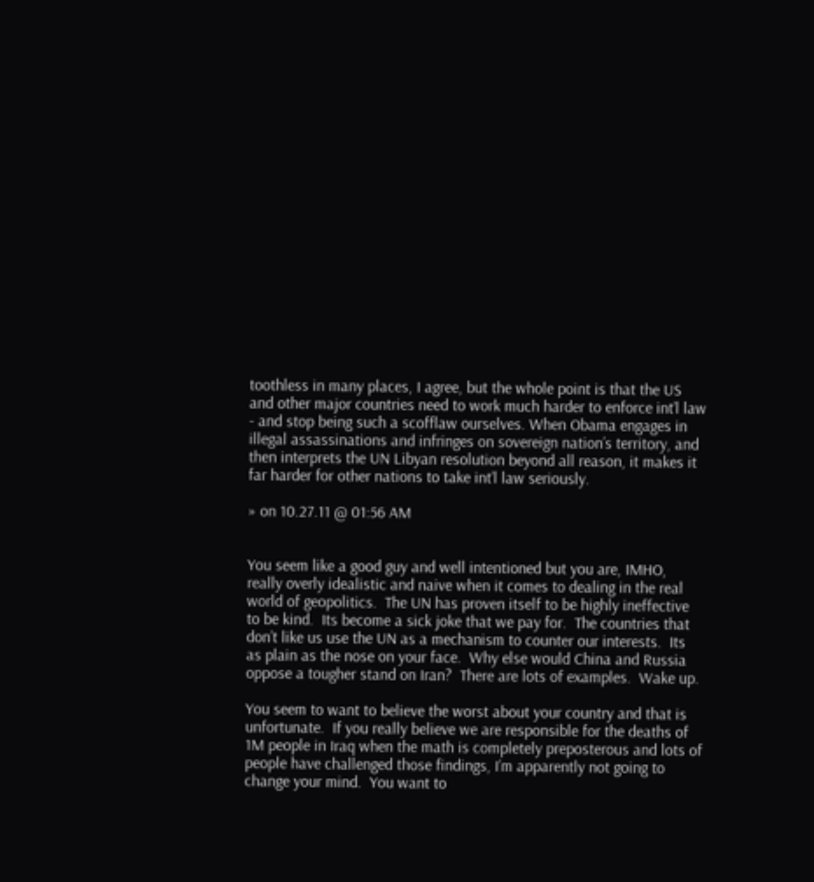toothless in many places, I agree, but the whole point is that the US and other major countries need to work much harder to enforce int’l law - and stop being such a scofflaw ourselves. When Obama engages in illegal assassinations and infringes on sovereign nation’s territory, and then interprets the UN Libyan resolution beyond all reason, it makes it far harder for other nations to take int’l law seriously.

» on 10.27.11 @ 01:56 AM


You seem like a good guy and well intentioned but you are, IMHO, really overly idealistic and naive when it comes to dealing in the real world of geopolitics.  The UN has proven itself to be highly ineffective to be kind.  Its become a sick joke that we pay for.  The countries that don’t like us use the UN as a mechanism to counter our interests.  Its as plain as the nose on your face.  Why else would China and Russia oppose a tougher stand on Iran?  There are lots of examples.  Wake up.

You seem to want to believe the worst about your country and that is unfortunate.  If you really believe we are responsible for the deaths of 1M people in Iraq when the math is completely preposterous and lots of people have challenged those findings, I’m apparently not going to change your mind.  You want to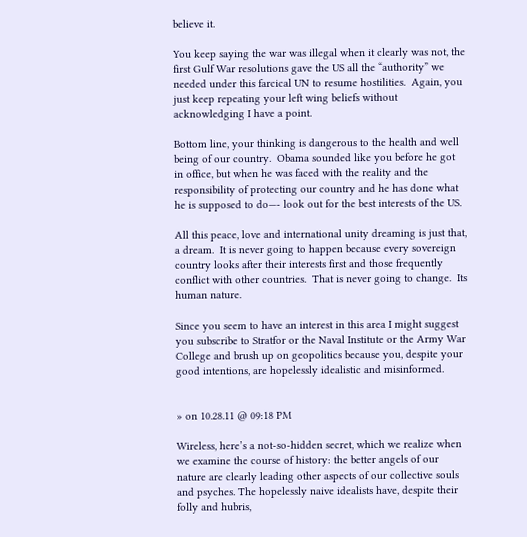believe it.

You keep saying the war was illegal when it clearly was not, the first Gulf War resolutions gave the US all the “authority” we needed under this farcical UN to resume hostilities.  Again, you just keep repeating your left wing beliefs without acknowledging I have a point.

Bottom line, your thinking is dangerous to the health and well being of our country.  Obama sounded like you before he got in office, but when he was faced with the reality and the responsibility of protecting our country and he has done what he is supposed to do—- look out for the best interests of the US.

All this peace, love and international unity dreaming is just that, a dream.  It is never going to happen because every sovereign country looks after their interests first and those frequently conflict with other countries.  That is never going to change.  Its human nature.

Since you seem to have an interest in this area I might suggest you subscribe to Stratfor or the Naval Institute or the Army War College and brush up on geopolitics because you, despite your good intentions, are hopelessly idealistic and misinformed.


» on 10.28.11 @ 09:18 PM

Wireless, here’s a not-so-hidden secret, which we realize when we examine the course of history: the better angels of our nature are clearly leading other aspects of our collective souls and psyches. The hopelessly naive idealists have, despite their folly and hubris,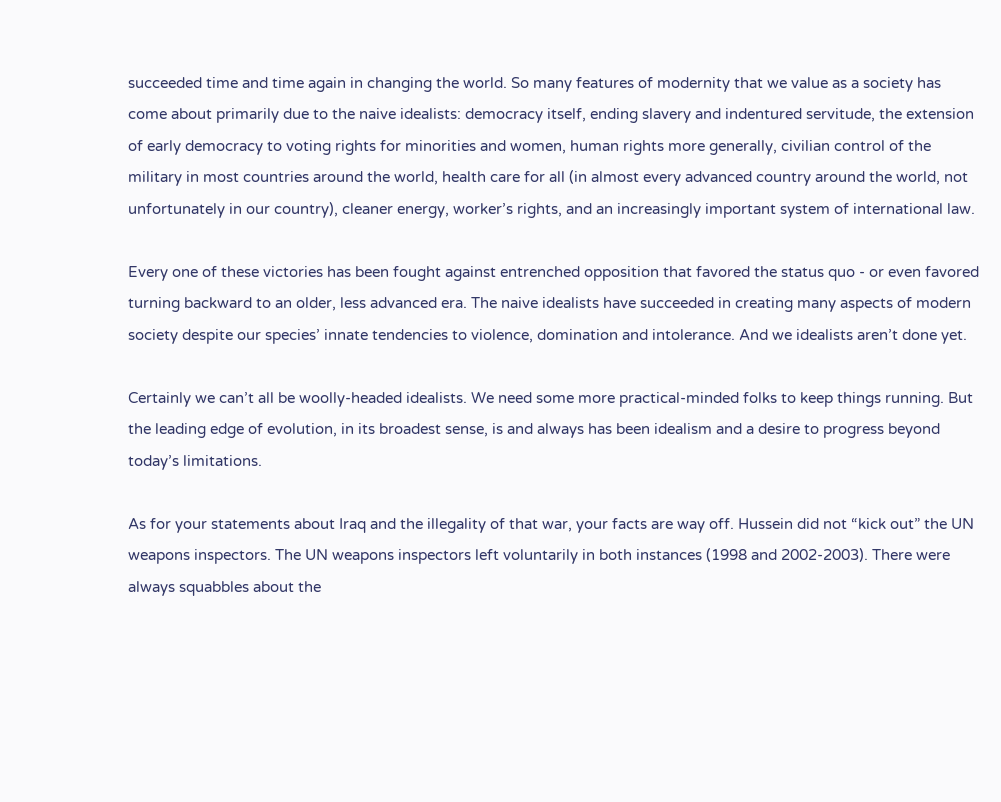succeeded time and time again in changing the world. So many features of modernity that we value as a society has come about primarily due to the naive idealists: democracy itself, ending slavery and indentured servitude, the extension of early democracy to voting rights for minorities and women, human rights more generally, civilian control of the military in most countries around the world, health care for all (in almost every advanced country around the world, not unfortunately in our country), cleaner energy, worker’s rights, and an increasingly important system of international law.

Every one of these victories has been fought against entrenched opposition that favored the status quo - or even favored turning backward to an older, less advanced era. The naive idealists have succeeded in creating many aspects of modern society despite our species’ innate tendencies to violence, domination and intolerance. And we idealists aren’t done yet.

Certainly we can’t all be woolly-headed idealists. We need some more practical-minded folks to keep things running. But the leading edge of evolution, in its broadest sense, is and always has been idealism and a desire to progress beyond today’s limitations.

As for your statements about Iraq and the illegality of that war, your facts are way off. Hussein did not “kick out” the UN weapons inspectors. The UN weapons inspectors left voluntarily in both instances (1998 and 2002-2003). There were always squabbles about the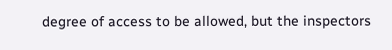degree of access to be allowed, but the inspectors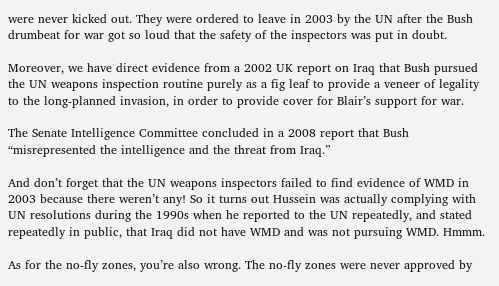were never kicked out. They were ordered to leave in 2003 by the UN after the Bush drumbeat for war got so loud that the safety of the inspectors was put in doubt.

Moreover, we have direct evidence from a 2002 UK report on Iraq that Bush pursued the UN weapons inspection routine purely as a fig leaf to provide a veneer of legality to the long-planned invasion, in order to provide cover for Blair’s support for war.

The Senate Intelligence Committee concluded in a 2008 report that Bush “misrepresented the intelligence and the threat from Iraq.”

And don’t forget that the UN weapons inspectors failed to find evidence of WMD in 2003 because there weren’t any! So it turns out Hussein was actually complying with UN resolutions during the 1990s when he reported to the UN repeatedly, and stated repeatedly in public, that Iraq did not have WMD and was not pursuing WMD. Hmmm.

As for the no-fly zones, you’re also wrong. The no-fly zones were never approved by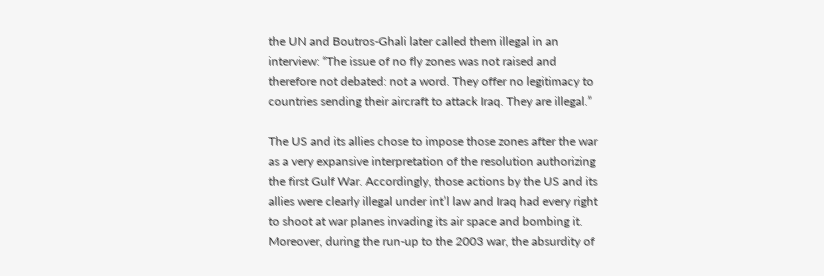the UN and Boutros-Ghali later called them illegal in an interview: “The issue of no fly zones was not raised and therefore not debated: not a word. They offer no legitimacy to countries sending their aircraft to attack Iraq. They are illegal.”

The US and its allies chose to impose those zones after the war as a very expansive interpretation of the resolution authorizing the first Gulf War. Accordingly, those actions by the US and its allies were clearly illegal under int’l law and Iraq had every right to shoot at war planes invading its air space and bombing it. Moreover, during the run-up to the 2003 war, the absurdity of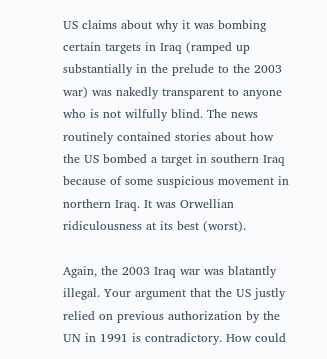US claims about why it was bombing certain targets in Iraq (ramped up substantially in the prelude to the 2003 war) was nakedly transparent to anyone who is not wilfully blind. The news routinely contained stories about how the US bombed a target in southern Iraq because of some suspicious movement in northern Iraq. It was Orwellian ridiculousness at its best (worst).

Again, the 2003 Iraq war was blatantly illegal. Your argument that the US justly relied on previous authorization by the UN in 1991 is contradictory. How could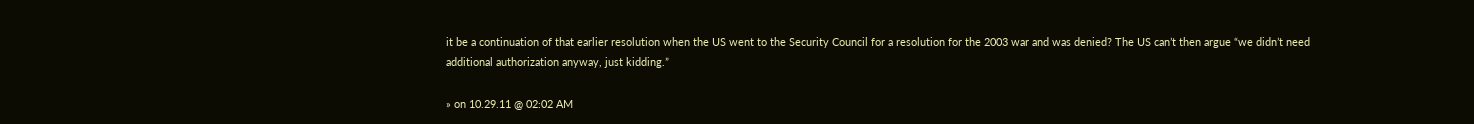it be a continuation of that earlier resolution when the US went to the Security Council for a resolution for the 2003 war and was denied? The US can’t then argue “we didn’t need additional authorization anyway, just kidding.”

» on 10.29.11 @ 02:02 AM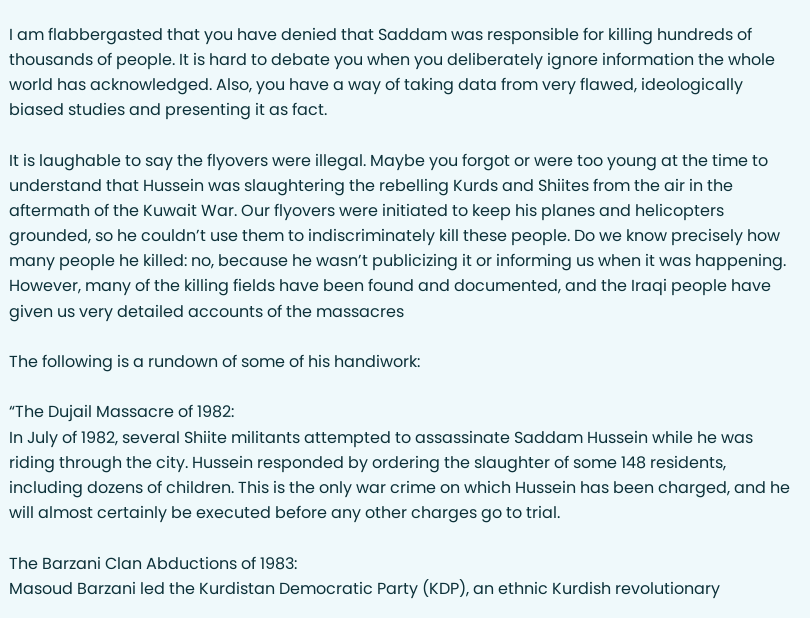I am flabbergasted that you have denied that Saddam was responsible for killing hundreds of thousands of people. It is hard to debate you when you deliberately ignore information the whole world has acknowledged. Also, you have a way of taking data from very flawed, ideologically biased studies and presenting it as fact.

It is laughable to say the flyovers were illegal. Maybe you forgot or were too young at the time to understand that Hussein was slaughtering the rebelling Kurds and Shiites from the air in the aftermath of the Kuwait War. Our flyovers were initiated to keep his planes and helicopters grounded, so he couldn’t use them to indiscriminately kill these people. Do we know precisely how many people he killed: no, because he wasn’t publicizing it or informing us when it was happening. However, many of the killing fields have been found and documented, and the Iraqi people have given us very detailed accounts of the massacres

The following is a rundown of some of his handiwork:

“The Dujail Massacre of 1982:
In July of 1982, several Shiite militants attempted to assassinate Saddam Hussein while he was riding through the city. Hussein responded by ordering the slaughter of some 148 residents, including dozens of children. This is the only war crime on which Hussein has been charged, and he will almost certainly be executed before any other charges go to trial.

The Barzani Clan Abductions of 1983:
Masoud Barzani led the Kurdistan Democratic Party (KDP), an ethnic Kurdish revolutionary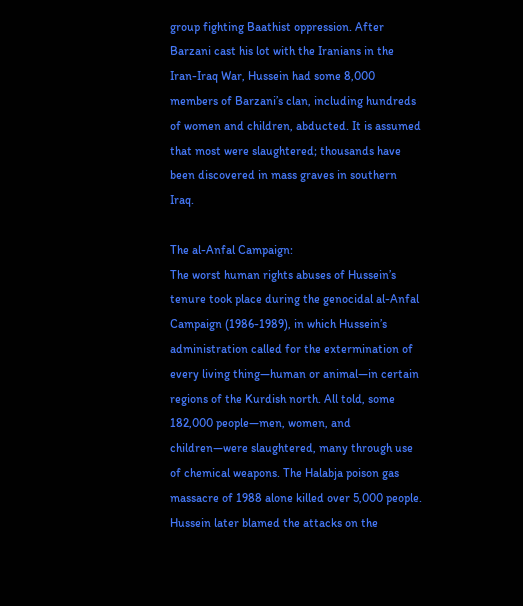group fighting Baathist oppression. After Barzani cast his lot with the Iranians in the Iran-Iraq War, Hussein had some 8,000 members of Barzani’s clan, including hundreds of women and children, abducted. It is assumed that most were slaughtered; thousands have been discovered in mass graves in southern Iraq.

The al-Anfal Campaign:
The worst human rights abuses of Hussein’s tenure took place during the genocidal al-Anfal Campaign (1986-1989), in which Hussein’s administration called for the extermination of every living thing—human or animal—in certain regions of the Kurdish north. All told, some 182,000 people—men, women, and children—were slaughtered, many through use of chemical weapons. The Halabja poison gas massacre of 1988 alone killed over 5,000 people. Hussein later blamed the attacks on the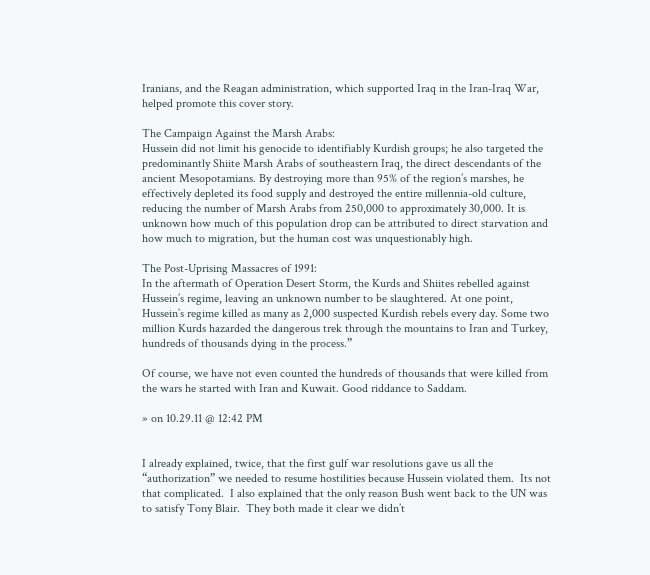Iranians, and the Reagan administration, which supported Iraq in the Iran-Iraq War, helped promote this cover story.

The Campaign Against the Marsh Arabs:
Hussein did not limit his genocide to identifiably Kurdish groups; he also targeted the predominantly Shiite Marsh Arabs of southeastern Iraq, the direct descendants of the ancient Mesopotamians. By destroying more than 95% of the region’s marshes, he effectively depleted its food supply and destroyed the entire millennia-old culture, reducing the number of Marsh Arabs from 250,000 to approximately 30,000. It is unknown how much of this population drop can be attributed to direct starvation and how much to migration, but the human cost was unquestionably high.

The Post-Uprising Massacres of 1991:
In the aftermath of Operation Desert Storm, the Kurds and Shiites rebelled against Hussein’s regime, leaving an unknown number to be slaughtered. At one point, Hussein’s regime killed as many as 2,000 suspected Kurdish rebels every day. Some two million Kurds hazarded the dangerous trek through the mountains to Iran and Turkey, hundreds of thousands dying in the process.”

Of course, we have not even counted the hundreds of thousands that were killed from the wars he started with Iran and Kuwait. Good riddance to Saddam.

» on 10.29.11 @ 12:42 PM


I already explained, twice, that the first gulf war resolutions gave us all the “authorization” we needed to resume hostilities because Hussein violated them.  Its not that complicated.  I also explained that the only reason Bush went back to the UN was to satisfy Tony Blair.  They both made it clear we didn’t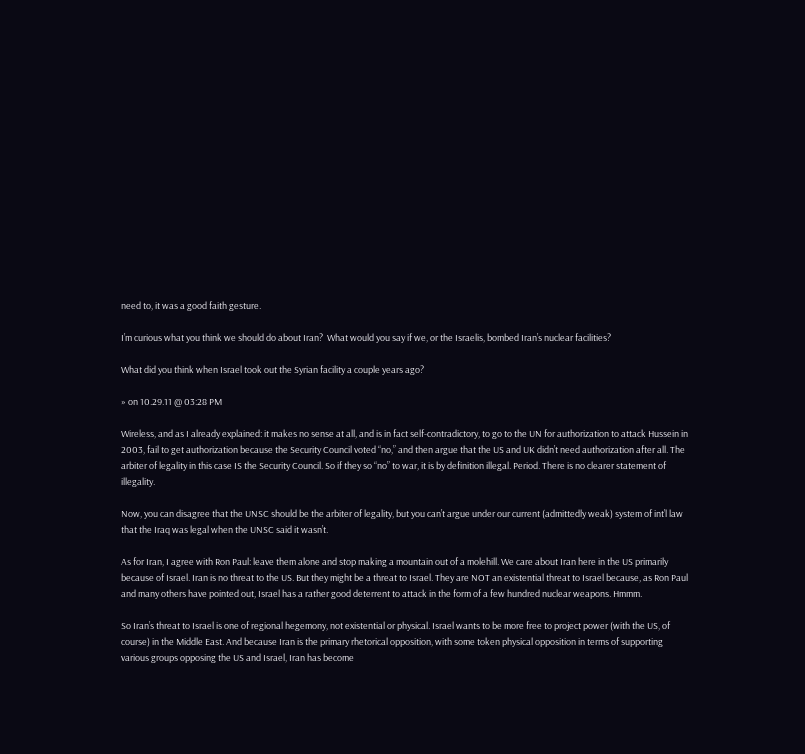need to, it was a good faith gesture.

I’m curious what you think we should do about Iran?  What would you say if we, or the Israelis, bombed Iran’s nuclear facilities?

What did you think when Israel took out the Syrian facility a couple years ago?

» on 10.29.11 @ 03:28 PM

Wireless, and as I already explained: it makes no sense at all, and is in fact self-contradictory, to go to the UN for authorization to attack Hussein in 2003, fail to get authorization because the Security Council voted “no,” and then argue that the US and UK didn’t need authorization after all. The arbiter of legality in this case IS the Security Council. So if they so “no” to war, it is by definition illegal. Period. There is no clearer statement of illegality.

Now, you can disagree that the UNSC should be the arbiter of legality, but you can’t argue under our current (admittedly weak) system of int’l law that the Iraq was legal when the UNSC said it wasn’t.

As for Iran, I agree with Ron Paul: leave them alone and stop making a mountain out of a molehill. We care about Iran here in the US primarily because of Israel. Iran is no threat to the US. But they might be a threat to Israel. They are NOT an existential threat to Israel because, as Ron Paul and many others have pointed out, Israel has a rather good deterrent to attack in the form of a few hundred nuclear weapons. Hmmm.

So Iran’s threat to Israel is one of regional hegemony, not existential or physical. Israel wants to be more free to project power (with the US, of course) in the Middle East. And because Iran is the primary rhetorical opposition, with some token physical opposition in terms of supporting various groups opposing the US and Israel, Iran has become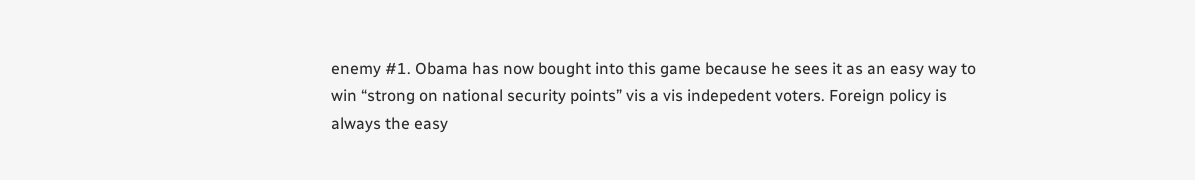enemy #1. Obama has now bought into this game because he sees it as an easy way to win “strong on national security points” vis a vis indepedent voters. Foreign policy is always the easy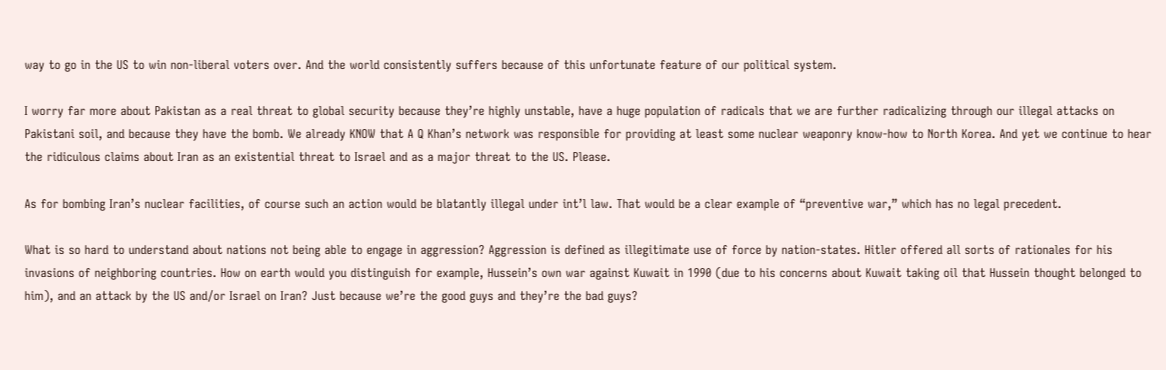way to go in the US to win non-liberal voters over. And the world consistently suffers because of this unfortunate feature of our political system.

I worry far more about Pakistan as a real threat to global security because they’re highly unstable, have a huge population of radicals that we are further radicalizing through our illegal attacks on Pakistani soil, and because they have the bomb. We already KNOW that A Q Khan’s network was responsible for providing at least some nuclear weaponry know-how to North Korea. And yet we continue to hear the ridiculous claims about Iran as an existential threat to Israel and as a major threat to the US. Please.

As for bombing Iran’s nuclear facilities, of course such an action would be blatantly illegal under int’l law. That would be a clear example of “preventive war,” which has no legal precedent.

What is so hard to understand about nations not being able to engage in aggression? Aggression is defined as illegitimate use of force by nation-states. Hitler offered all sorts of rationales for his invasions of neighboring countries. How on earth would you distinguish for example, Hussein’s own war against Kuwait in 1990 (due to his concerns about Kuwait taking oil that Hussein thought belonged to him), and an attack by the US and/or Israel on Iran? Just because we’re the good guys and they’re the bad guys?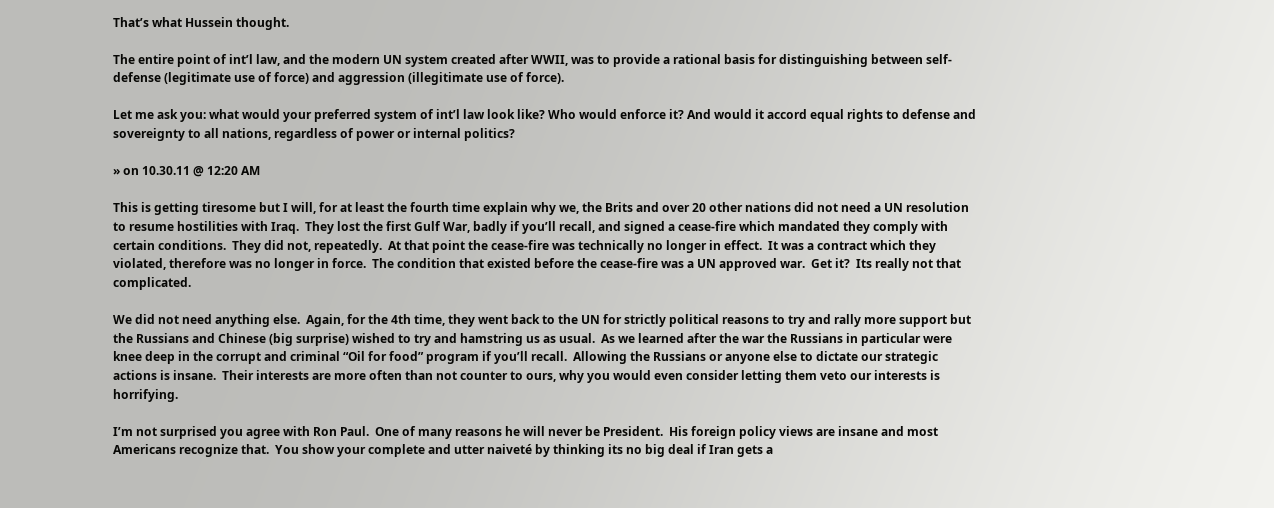That’s what Hussein thought.

The entire point of int’l law, and the modern UN system created after WWII, was to provide a rational basis for distinguishing between self-defense (legitimate use of force) and aggression (illegitimate use of force).

Let me ask you: what would your preferred system of int’l law look like? Who would enforce it? And would it accord equal rights to defense and sovereignty to all nations, regardless of power or internal politics?

» on 10.30.11 @ 12:20 AM

This is getting tiresome but I will, for at least the fourth time explain why we, the Brits and over 20 other nations did not need a UN resolution to resume hostilities with Iraq.  They lost the first Gulf War, badly if you’ll recall, and signed a cease-fire which mandated they comply with certain conditions.  They did not, repeatedly.  At that point the cease-fire was technically no longer in effect.  It was a contract which they violated, therefore was no longer in force.  The condition that existed before the cease-fire was a UN approved war.  Get it?  Its really not that complicated.

We did not need anything else.  Again, for the 4th time, they went back to the UN for strictly political reasons to try and rally more support but the Russians and Chinese (big surprise) wished to try and hamstring us as usual.  As we learned after the war the Russians in particular were knee deep in the corrupt and criminal “Oil for food” program if you’ll recall.  Allowing the Russians or anyone else to dictate our strategic actions is insane.  Their interests are more often than not counter to ours, why you would even consider letting them veto our interests is horrifying.

I’m not surprised you agree with Ron Paul.  One of many reasons he will never be President.  His foreign policy views are insane and most Americans recognize that.  You show your complete and utter naiveté by thinking its no big deal if Iran gets a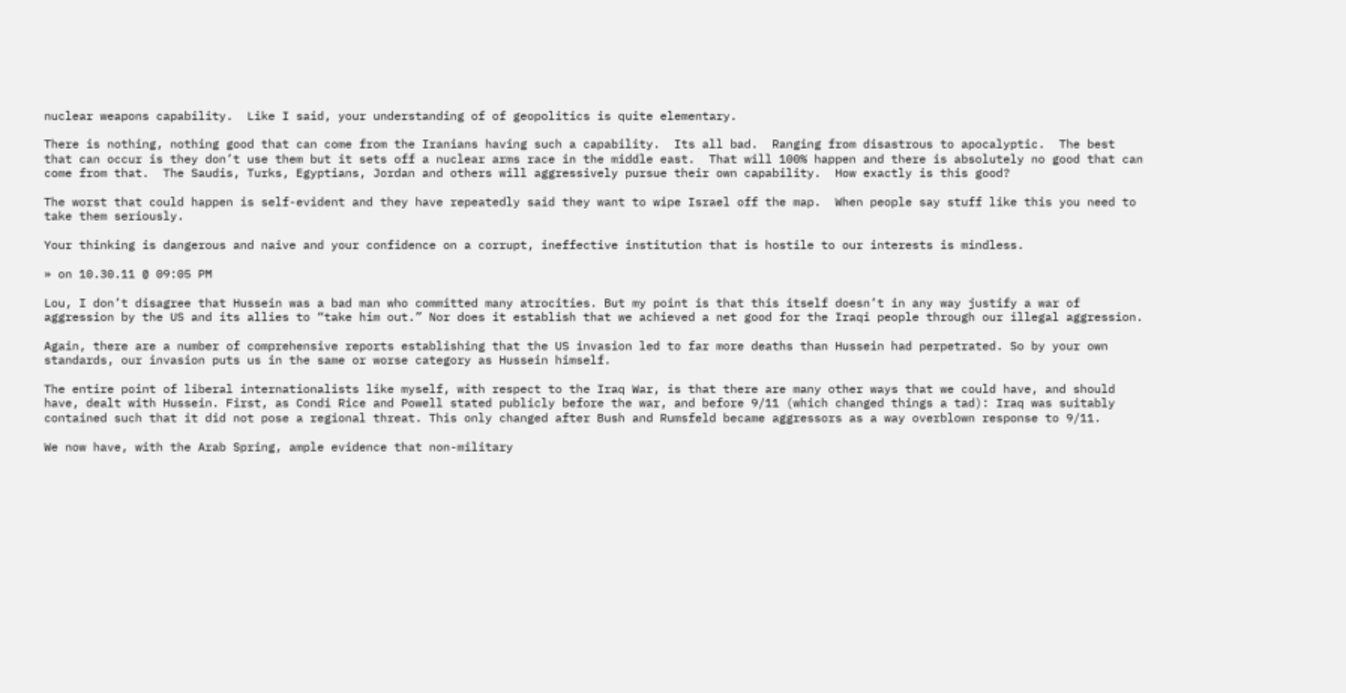nuclear weapons capability.  Like I said, your understanding of of geopolitics is quite elementary.

There is nothing, nothing good that can come from the Iranians having such a capability.  Its all bad.  Ranging from disastrous to apocalyptic.  The best that can occur is they don’t use them but it sets off a nuclear arms race in the middle east.  That will 100% happen and there is absolutely no good that can come from that.  The Saudis, Turks, Egyptians, Jordan and others will aggressively pursue their own capability.  How exactly is this good?

The worst that could happen is self-evident and they have repeatedly said they want to wipe Israel off the map.  When people say stuff like this you need to take them seriously.

Your thinking is dangerous and naive and your confidence on a corrupt, ineffective institution that is hostile to our interests is mindless.

» on 10.30.11 @ 09:05 PM

Lou, I don’t disagree that Hussein was a bad man who committed many atrocities. But my point is that this itself doesn’t in any way justify a war of aggression by the US and its allies to “take him out.” Nor does it establish that we achieved a net good for the Iraqi people through our illegal aggression.

Again, there are a number of comprehensive reports establishing that the US invasion led to far more deaths than Hussein had perpetrated. So by your own standards, our invasion puts us in the same or worse category as Hussein himself.

The entire point of liberal internationalists like myself, with respect to the Iraq War, is that there are many other ways that we could have, and should have, dealt with Hussein. First, as Condi Rice and Powell stated publicly before the war, and before 9/11 (which changed things a tad): Iraq was suitably contained such that it did not pose a regional threat. This only changed after Bush and Rumsfeld became aggressors as a way overblown response to 9/11.

We now have, with the Arab Spring, ample evidence that non-military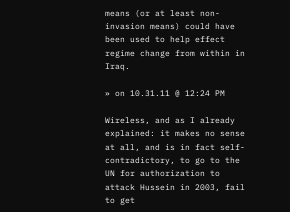means (or at least non-invasion means) could have been used to help effect regime change from within in Iraq.

» on 10.31.11 @ 12:24 PM

Wireless, and as I already explained: it makes no sense at all, and is in fact self-contradictory, to go to the UN for authorization to attack Hussein in 2003, fail to get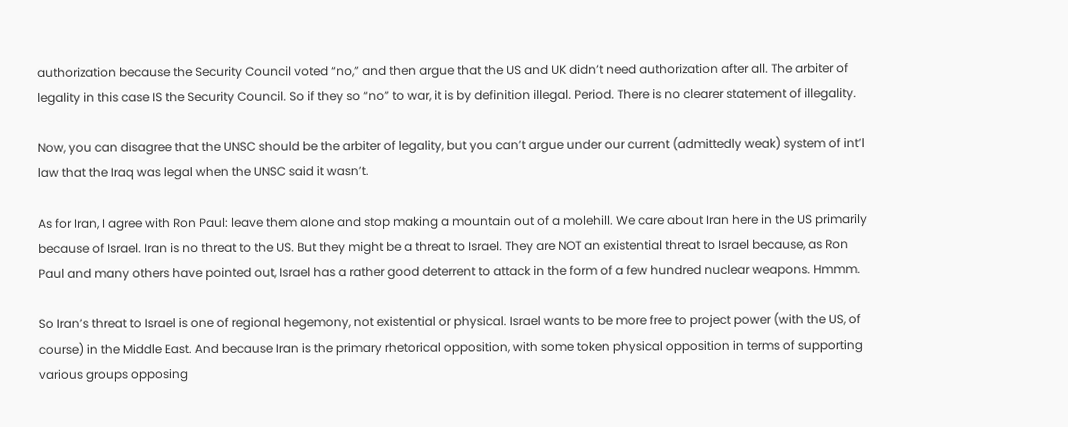authorization because the Security Council voted “no,” and then argue that the US and UK didn’t need authorization after all. The arbiter of legality in this case IS the Security Council. So if they so “no” to war, it is by definition illegal. Period. There is no clearer statement of illegality.

Now, you can disagree that the UNSC should be the arbiter of legality, but you can’t argue under our current (admittedly weak) system of int’l law that the Iraq was legal when the UNSC said it wasn’t.

As for Iran, I agree with Ron Paul: leave them alone and stop making a mountain out of a molehill. We care about Iran here in the US primarily because of Israel. Iran is no threat to the US. But they might be a threat to Israel. They are NOT an existential threat to Israel because, as Ron Paul and many others have pointed out, Israel has a rather good deterrent to attack in the form of a few hundred nuclear weapons. Hmmm.

So Iran’s threat to Israel is one of regional hegemony, not existential or physical. Israel wants to be more free to project power (with the US, of course) in the Middle East. And because Iran is the primary rhetorical opposition, with some token physical opposition in terms of supporting various groups opposing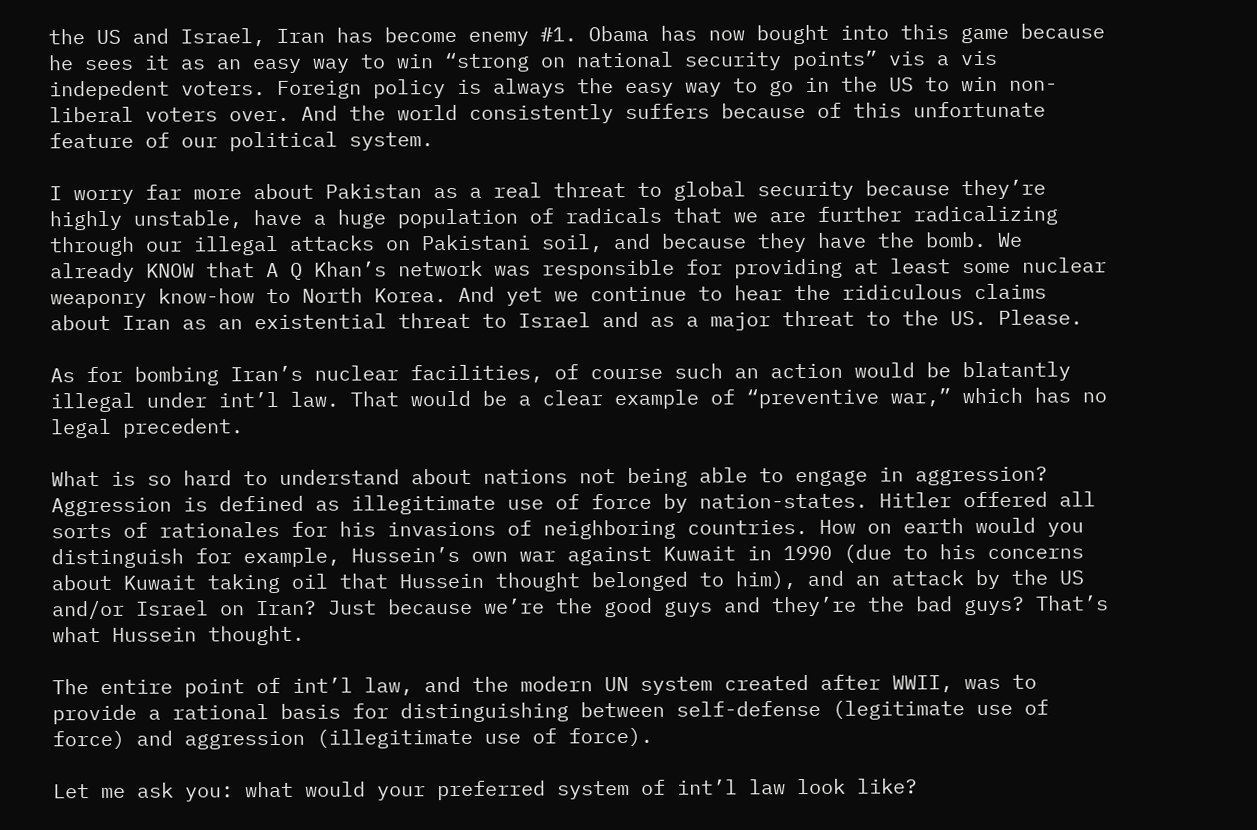the US and Israel, Iran has become enemy #1. Obama has now bought into this game because he sees it as an easy way to win “strong on national security points” vis a vis indepedent voters. Foreign policy is always the easy way to go in the US to win non-liberal voters over. And the world consistently suffers because of this unfortunate feature of our political system.

I worry far more about Pakistan as a real threat to global security because they’re highly unstable, have a huge population of radicals that we are further radicalizing through our illegal attacks on Pakistani soil, and because they have the bomb. We already KNOW that A Q Khan’s network was responsible for providing at least some nuclear weaponry know-how to North Korea. And yet we continue to hear the ridiculous claims about Iran as an existential threat to Israel and as a major threat to the US. Please.

As for bombing Iran’s nuclear facilities, of course such an action would be blatantly illegal under int’l law. That would be a clear example of “preventive war,” which has no legal precedent.

What is so hard to understand about nations not being able to engage in aggression? Aggression is defined as illegitimate use of force by nation-states. Hitler offered all sorts of rationales for his invasions of neighboring countries. How on earth would you distinguish for example, Hussein’s own war against Kuwait in 1990 (due to his concerns about Kuwait taking oil that Hussein thought belonged to him), and an attack by the US and/or Israel on Iran? Just because we’re the good guys and they’re the bad guys? That’s what Hussein thought.

The entire point of int’l law, and the modern UN system created after WWII, was to provide a rational basis for distinguishing between self-defense (legitimate use of force) and aggression (illegitimate use of force).

Let me ask you: what would your preferred system of int’l law look like?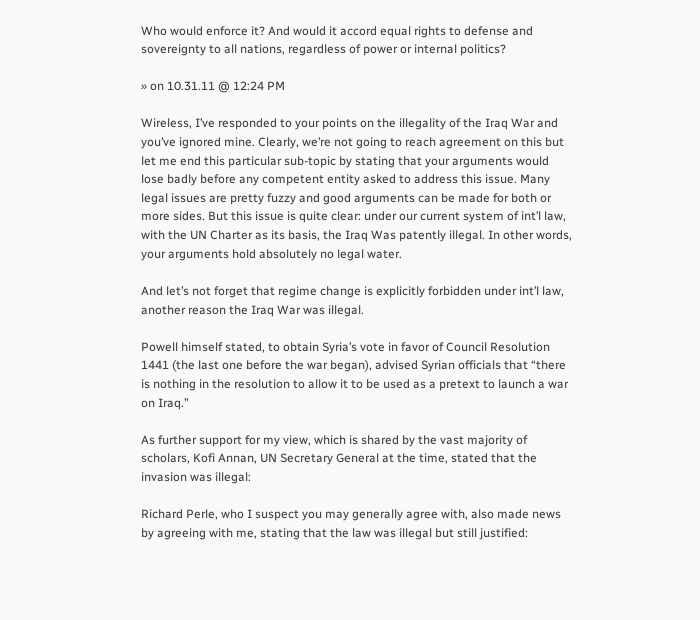Who would enforce it? And would it accord equal rights to defense and sovereignty to all nations, regardless of power or internal politics?

» on 10.31.11 @ 12:24 PM

Wireless, I’ve responded to your points on the illegality of the Iraq War and you’ve ignored mine. Clearly, we’re not going to reach agreement on this but let me end this particular sub-topic by stating that your arguments would lose badly before any competent entity asked to address this issue. Many legal issues are pretty fuzzy and good arguments can be made for both or more sides. But this issue is quite clear: under our current system of int’l law, with the UN Charter as its basis, the Iraq Was patently illegal. In other words, your arguments hold absolutely no legal water.

And let’s not forget that regime change is explicitly forbidden under int’l law, another reason the Iraq War was illegal.

Powell himself stated, to obtain Syria’s vote in favor of Council Resolution 1441 (the last one before the war began), advised Syrian officials that “there is nothing in the resolution to allow it to be used as a pretext to launch a war on Iraq.”

As further support for my view, which is shared by the vast majority of scholars, Kofi Annan, UN Secretary General at the time, stated that the invasion was illegal:

Richard Perle, who I suspect you may generally agree with, also made news by agreeing with me, stating that the law was illegal but still justified: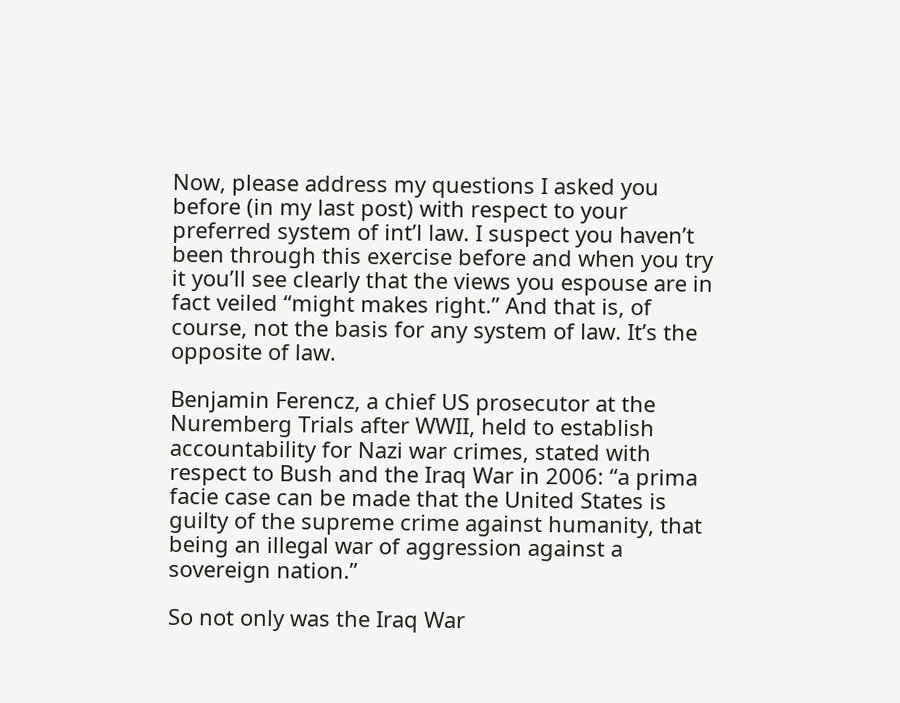Now, please address my questions I asked you before (in my last post) with respect to your preferred system of int’l law. I suspect you haven’t been through this exercise before and when you try it you’ll see clearly that the views you espouse are in fact veiled “might makes right.” And that is, of course, not the basis for any system of law. It’s the opposite of law.

Benjamin Ferencz, a chief US prosecutor at the Nuremberg Trials after WWII, held to establish accountability for Nazi war crimes, stated with respect to Bush and the Iraq War in 2006: “a prima facie case can be made that the United States is guilty of the supreme crime against humanity, that being an illegal war of aggression against a sovereign nation.”

So not only was the Iraq War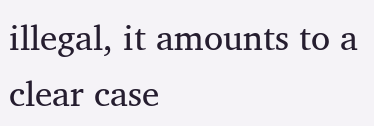illegal, it amounts to a clear case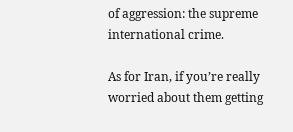of aggression: the supreme international crime.

As for Iran, if you’re really worried about them getting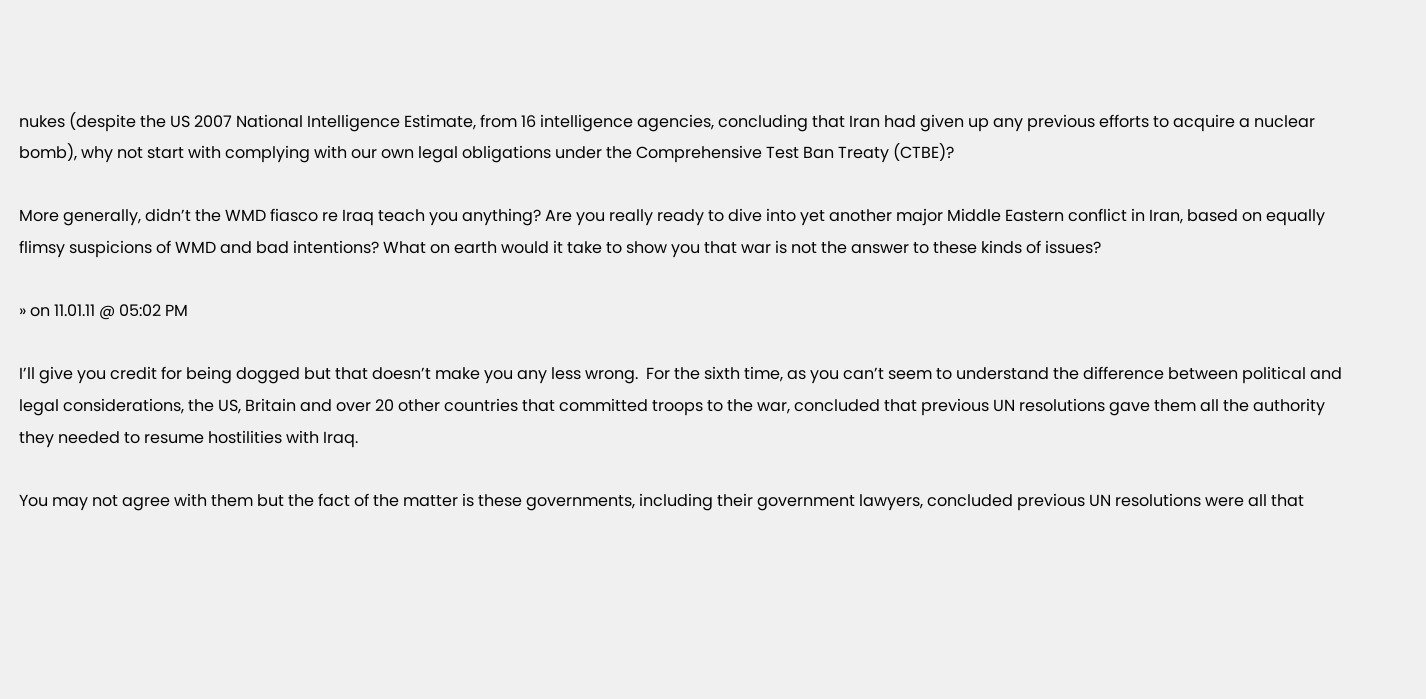nukes (despite the US 2007 National Intelligence Estimate, from 16 intelligence agencies, concluding that Iran had given up any previous efforts to acquire a nuclear bomb), why not start with complying with our own legal obligations under the Comprehensive Test Ban Treaty (CTBE)?

More generally, didn’t the WMD fiasco re Iraq teach you anything? Are you really ready to dive into yet another major Middle Eastern conflict in Iran, based on equally flimsy suspicions of WMD and bad intentions? What on earth would it take to show you that war is not the answer to these kinds of issues?

» on 11.01.11 @ 05:02 PM

I’ll give you credit for being dogged but that doesn’t make you any less wrong.  For the sixth time, as you can’t seem to understand the difference between political and legal considerations, the US, Britain and over 20 other countries that committed troops to the war, concluded that previous UN resolutions gave them all the authority they needed to resume hostilities with Iraq.

You may not agree with them but the fact of the matter is these governments, including their government lawyers, concluded previous UN resolutions were all that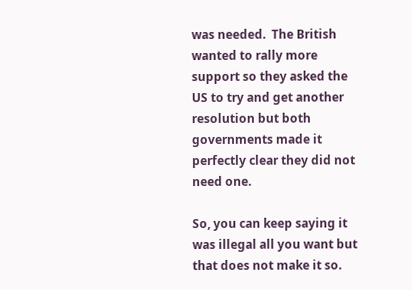was needed.  The British wanted to rally more support so they asked the US to try and get another resolution but both governments made it perfectly clear they did not need one.

So, you can keep saying it was illegal all you want but that does not make it so.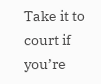Take it to court if you’re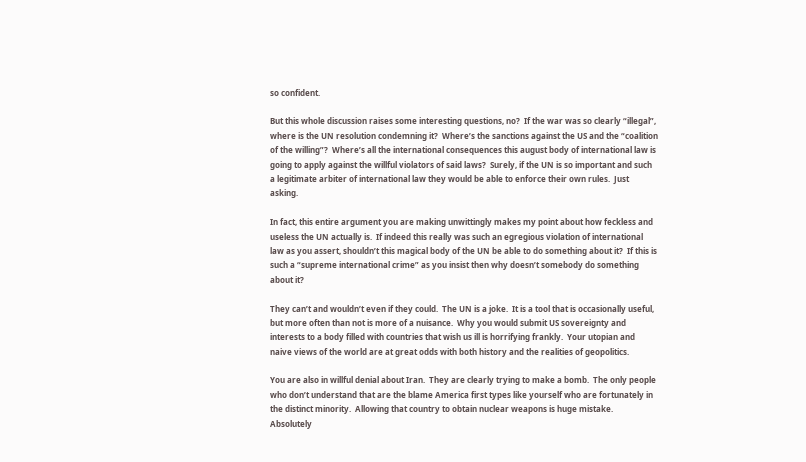so confident.

But this whole discussion raises some interesting questions, no?  If the war was so clearly “illegal”, where is the UN resolution condemning it?  Where’s the sanctions against the US and the “coalition of the willing”?  Where’s all the international consequences this august body of international law is going to apply against the willful violators of said laws?  Surely, if the UN is so important and such a legitimate arbiter of international law they would be able to enforce their own rules.  Just asking.

In fact, this entire argument you are making unwittingly makes my point about how feckless and useless the UN actually is.  If indeed this really was such an egregious violation of international law as you assert, shouldn’t this magical body of the UN be able to do something about it?  If this is such a “supreme international crime” as you insist then why doesn’t somebody do something about it?

They can’t and wouldn’t even if they could.  The UN is a joke.  It is a tool that is occasionally useful, but more often than not is more of a nuisance.  Why you would submit US sovereignty and interests to a body filled with countries that wish us ill is horrifying frankly.  Your utopian and naive views of the world are at great odds with both history and the realities of geopolitics.

You are also in willful denial about Iran.  They are clearly trying to make a bomb.  The only people who don’t understand that are the blame America first types like yourself who are fortunately in the distinct minority.  Allowing that country to obtain nuclear weapons is huge mistake.  Absolutely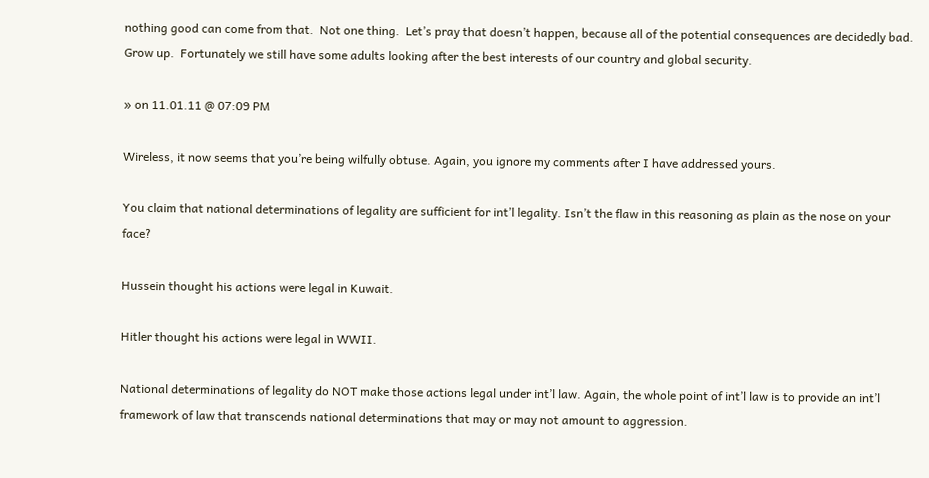nothing good can come from that.  Not one thing.  Let’s pray that doesn’t happen, because all of the potential consequences are decidedly bad.  Grow up.  Fortunately we still have some adults looking after the best interests of our country and global security.

» on 11.01.11 @ 07:09 PM

Wireless, it now seems that you’re being wilfully obtuse. Again, you ignore my comments after I have addressed yours.

You claim that national determinations of legality are sufficient for int’l legality. Isn’t the flaw in this reasoning as plain as the nose on your face?

Hussein thought his actions were legal in Kuwait.

Hitler thought his actions were legal in WWII.

National determinations of legality do NOT make those actions legal under int’l law. Again, the whole point of int’l law is to provide an int’l framework of law that transcends national determinations that may or may not amount to aggression.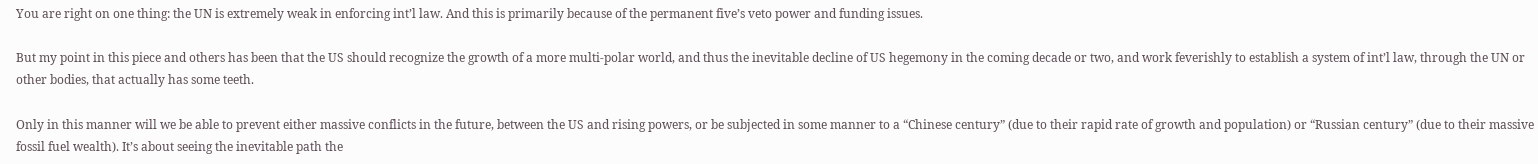You are right on one thing: the UN is extremely weak in enforcing int’l law. And this is primarily because of the permanent five’s veto power and funding issues.

But my point in this piece and others has been that the US should recognize the growth of a more multi-polar world, and thus the inevitable decline of US hegemony in the coming decade or two, and work feverishly to establish a system of int’l law, through the UN or other bodies, that actually has some teeth.

Only in this manner will we be able to prevent either massive conflicts in the future, between the US and rising powers, or be subjected in some manner to a “Chinese century” (due to their rapid rate of growth and population) or “Russian century” (due to their massive fossil fuel wealth). It’s about seeing the inevitable path the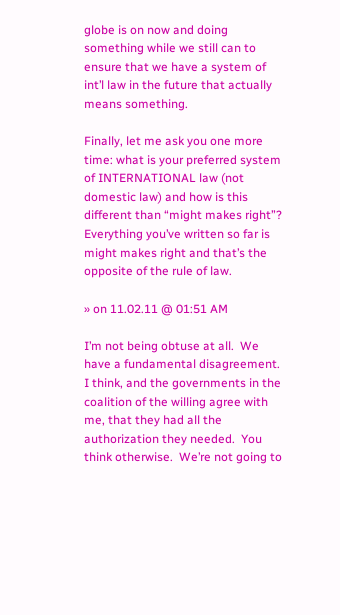globe is on now and doing something while we still can to ensure that we have a system of int’l law in the future that actually means something.

Finally, let me ask you one more time: what is your preferred system of INTERNATIONAL law (not domestic law) and how is this different than “might makes right”? Everything you’ve written so far is might makes right and that’s the opposite of the rule of law.

» on 11.02.11 @ 01:51 AM

I’m not being obtuse at all.  We have a fundamental disagreement.  I think, and the governments in the coalition of the willing agree with me, that they had all the authorization they needed.  You think otherwise.  We’re not going to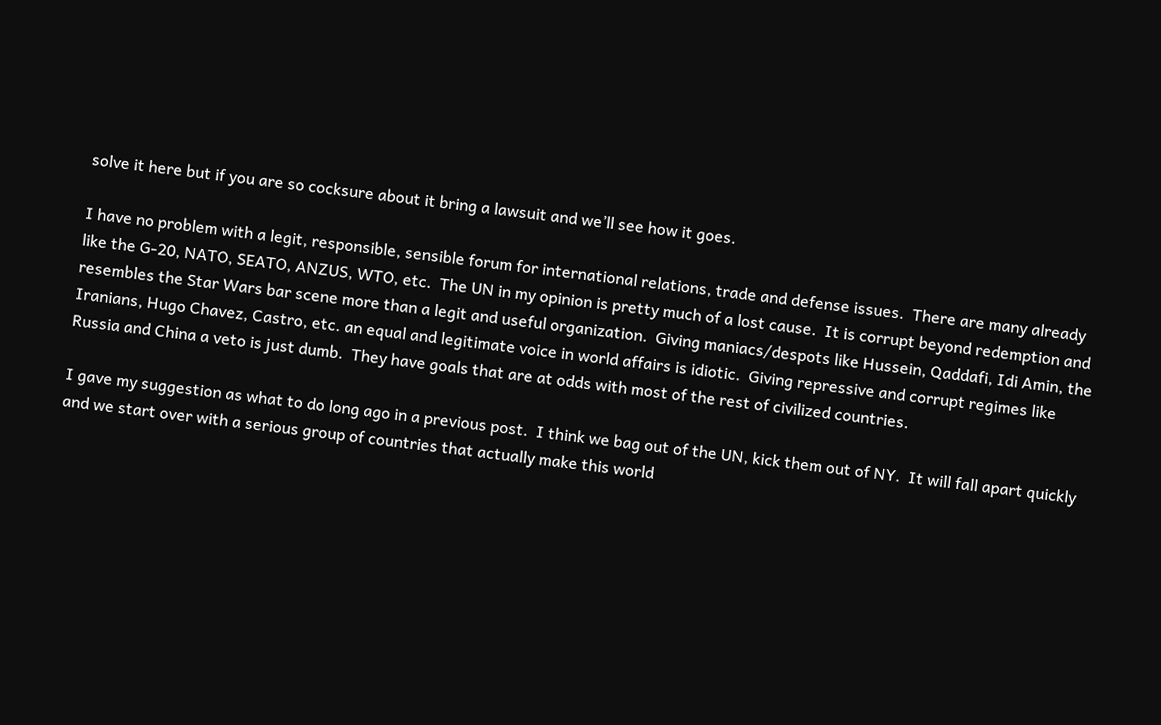solve it here but if you are so cocksure about it bring a lawsuit and we’ll see how it goes.

I have no problem with a legit, responsible, sensible forum for international relations, trade and defense issues.  There are many already like the G-20, NATO, SEATO, ANZUS, WTO, etc.  The UN in my opinion is pretty much of a lost cause.  It is corrupt beyond redemption and resembles the Star Wars bar scene more than a legit and useful organization.  Giving maniacs/despots like Hussein, Qaddafi, Idi Amin, the Iranians, Hugo Chavez, Castro, etc. an equal and legitimate voice in world affairs is idiotic.  Giving repressive and corrupt regimes like Russia and China a veto is just dumb.  They have goals that are at odds with most of the rest of civilized countries.

I gave my suggestion as what to do long ago in a previous post.  I think we bag out of the UN, kick them out of NY.  It will fall apart quickly and we start over with a serious group of countries that actually make this world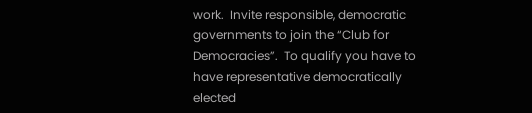work.  Invite responsible, democratic governments to join the “Club for Democracies”.  To qualify you have to have representative democratically elected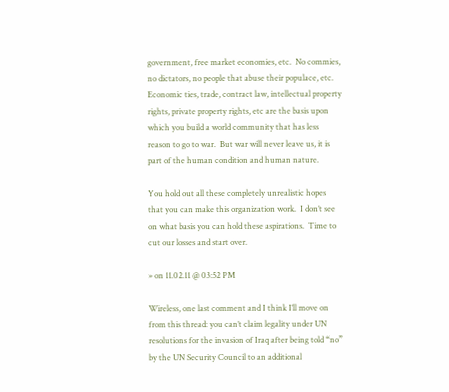government, free market economies, etc.  No commies, no dictators, no people that abuse their populace, etc.  Economic ties, trade, contract law, intellectual property rights, private property rights, etc are the basis upon which you build a world community that has less reason to go to war.  But war will never leave us, it is part of the human condition and human nature.

You hold out all these completely unrealistic hopes that you can make this organization work.  I don’t see on what basis you can hold these aspirations.  Time to cut our losses and start over.

» on 11.02.11 @ 03:52 PM

Wireless, one last comment and I think I’ll move on from this thread: you can’t claim legality under UN resolutions for the invasion of Iraq after being told “no” by the UN Security Council to an additional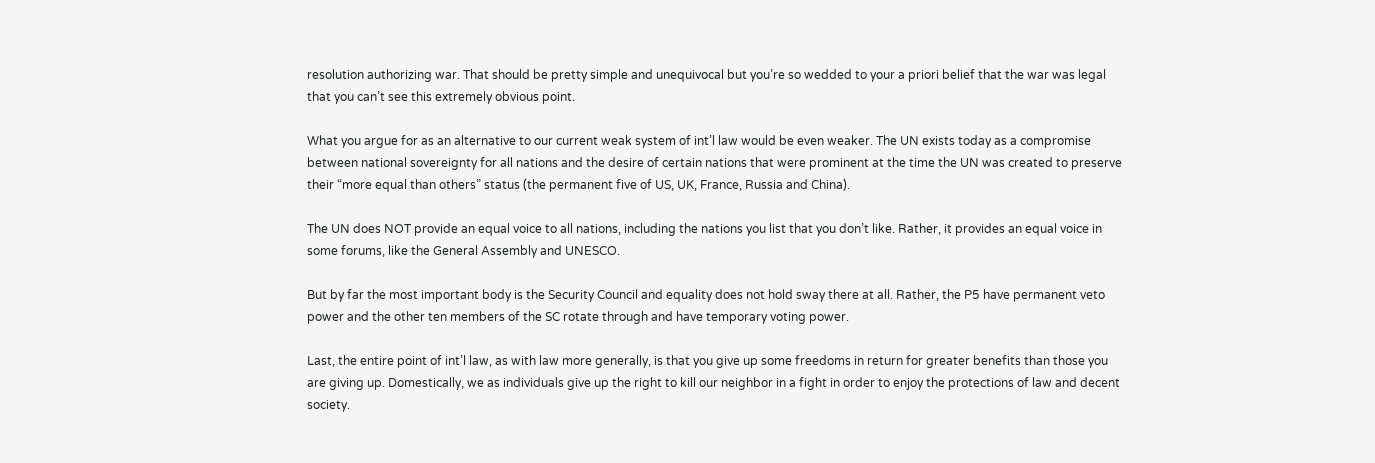resolution authorizing war. That should be pretty simple and unequivocal but you’re so wedded to your a priori belief that the war was legal that you can’t see this extremely obvious point.

What you argue for as an alternative to our current weak system of int’l law would be even weaker. The UN exists today as a compromise between national sovereignty for all nations and the desire of certain nations that were prominent at the time the UN was created to preserve their “more equal than others” status (the permanent five of US, UK, France, Russia and China).

The UN does NOT provide an equal voice to all nations, including the nations you list that you don’t like. Rather, it provides an equal voice in some forums, like the General Assembly and UNESCO.

But by far the most important body is the Security Council and equality does not hold sway there at all. Rather, the P5 have permanent veto power and the other ten members of the SC rotate through and have temporary voting power.

Last, the entire point of int’l law, as with law more generally, is that you give up some freedoms in return for greater benefits than those you are giving up. Domestically, we as individuals give up the right to kill our neighbor in a fight in order to enjoy the protections of law and decent society.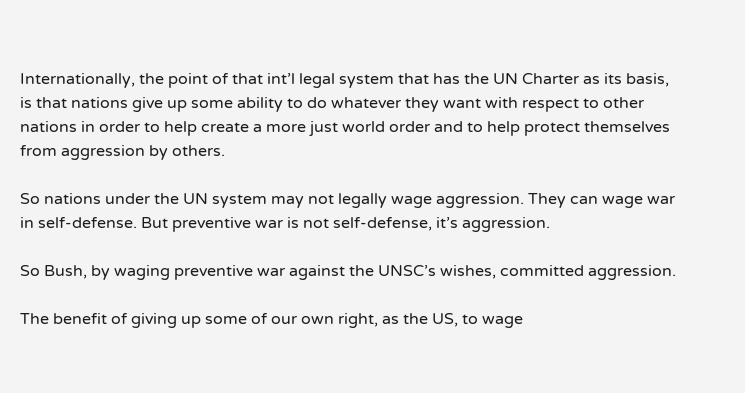Internationally, the point of that int’l legal system that has the UN Charter as its basis, is that nations give up some ability to do whatever they want with respect to other nations in order to help create a more just world order and to help protect themselves from aggression by others.

So nations under the UN system may not legally wage aggression. They can wage war in self-defense. But preventive war is not self-defense, it’s aggression.

So Bush, by waging preventive war against the UNSC’s wishes, committed aggression.

The benefit of giving up some of our own right, as the US, to wage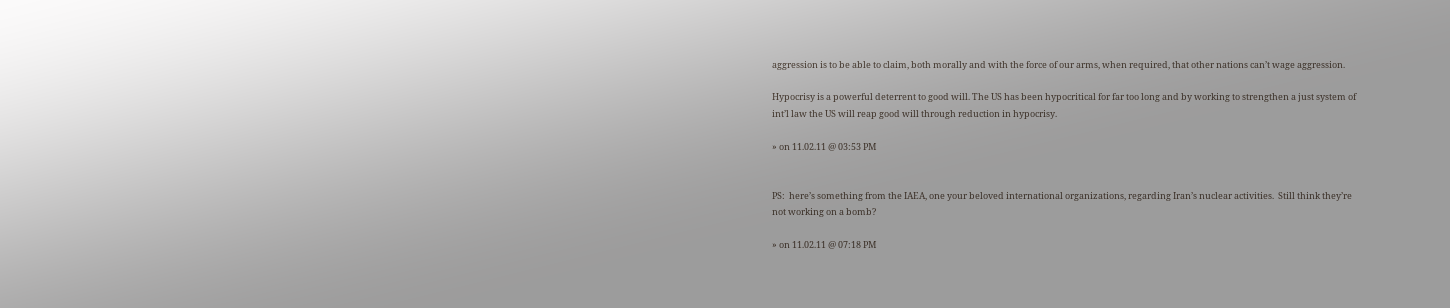aggression is to be able to claim, both morally and with the force of our arms, when required, that other nations can’t wage aggression.

Hypocrisy is a powerful deterrent to good will. The US has been hypocritical for far too long and by working to strengthen a just system of int’l law the US will reap good will through reduction in hypocrisy.

» on 11.02.11 @ 03:53 PM


PS:  here’s something from the IAEA, one your beloved international organizations, regarding Iran’s nuclear activities.  Still think they’re not working on a bomb?

» on 11.02.11 @ 07:18 PM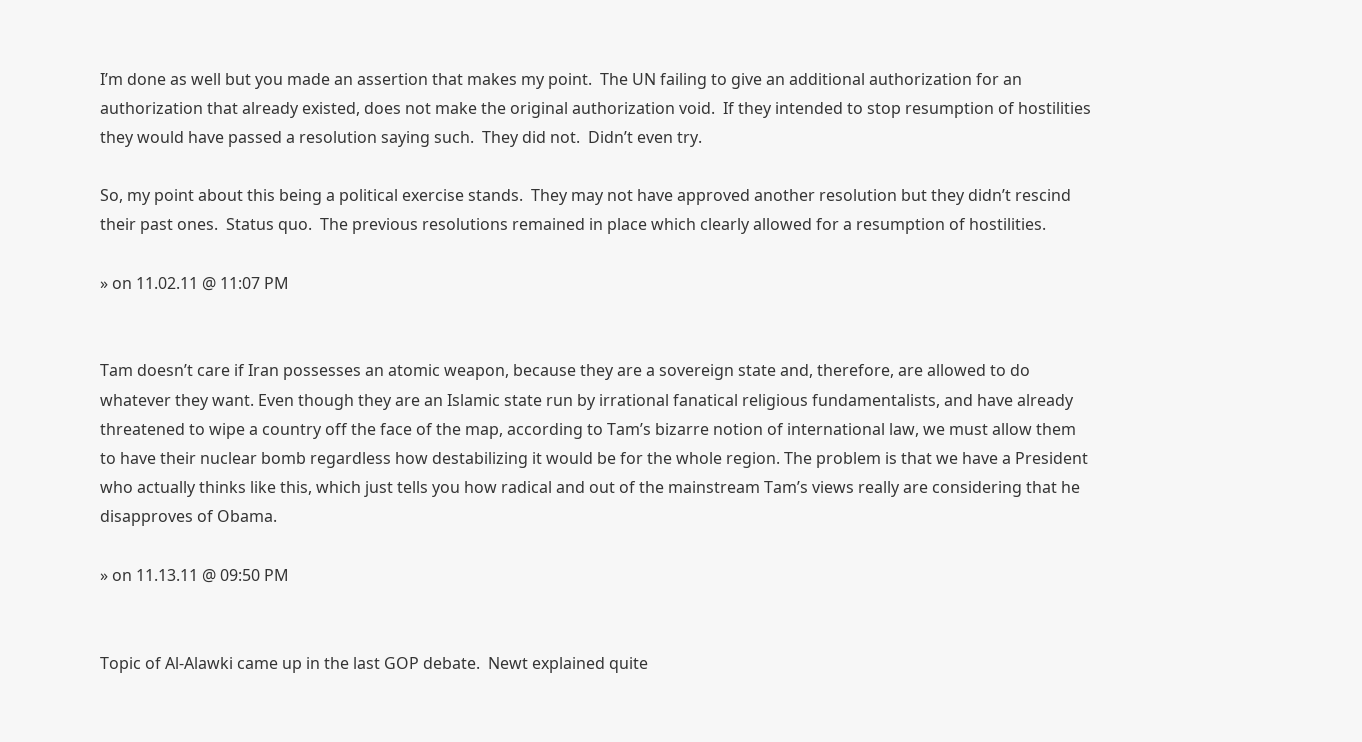I’m done as well but you made an assertion that makes my point.  The UN failing to give an additional authorization for an authorization that already existed, does not make the original authorization void.  If they intended to stop resumption of hostilities they would have passed a resolution saying such.  They did not.  Didn’t even try.

So, my point about this being a political exercise stands.  They may not have approved another resolution but they didn’t rescind their past ones.  Status quo.  The previous resolutions remained in place which clearly allowed for a resumption of hostilities.

» on 11.02.11 @ 11:07 PM


Tam doesn’t care if Iran possesses an atomic weapon, because they are a sovereign state and, therefore, are allowed to do whatever they want. Even though they are an Islamic state run by irrational fanatical religious fundamentalists, and have already threatened to wipe a country off the face of the map, according to Tam’s bizarre notion of international law, we must allow them to have their nuclear bomb regardless how destabilizing it would be for the whole region. The problem is that we have a President who actually thinks like this, which just tells you how radical and out of the mainstream Tam’s views really are considering that he disapproves of Obama.

» on 11.13.11 @ 09:50 PM


Topic of Al-Alawki came up in the last GOP debate.  Newt explained quite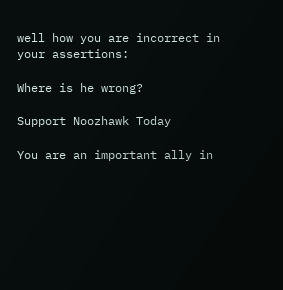well how you are incorrect in your assertions:

Where is he wrong?

Support Noozhawk Today

You are an important ally in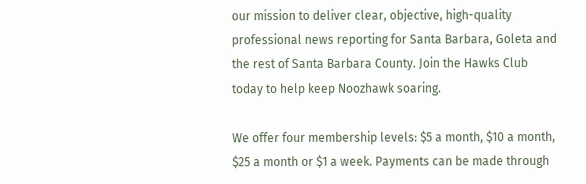our mission to deliver clear, objective, high-quality professional news reporting for Santa Barbara, Goleta and the rest of Santa Barbara County. Join the Hawks Club today to help keep Noozhawk soaring.

We offer four membership levels: $5 a month, $10 a month, $25 a month or $1 a week. Payments can be made through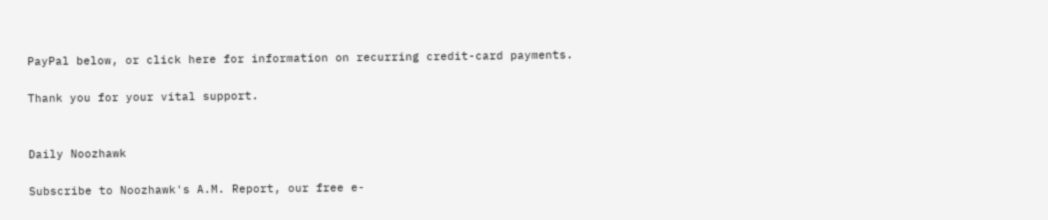PayPal below, or click here for information on recurring credit-card payments.

Thank you for your vital support.


Daily Noozhawk

Subscribe to Noozhawk's A.M. Report, our free e-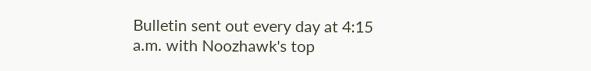Bulletin sent out every day at 4:15 a.m. with Noozhawk's top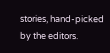stories, hand-picked by the editors.